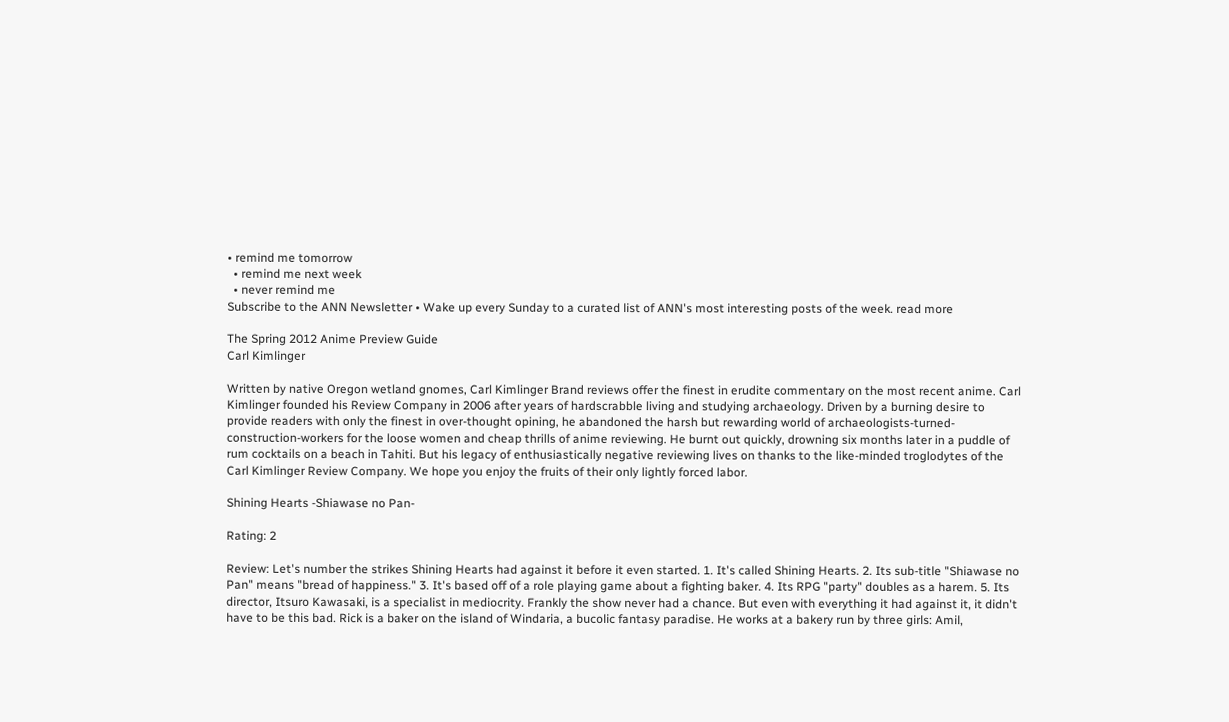• remind me tomorrow
  • remind me next week
  • never remind me
Subscribe to the ANN Newsletter • Wake up every Sunday to a curated list of ANN's most interesting posts of the week. read more

The Spring 2012 Anime Preview Guide
Carl Kimlinger

Written by native Oregon wetland gnomes, Carl Kimlinger Brand reviews offer the finest in erudite commentary on the most recent anime. Carl Kimlinger founded his Review Company in 2006 after years of hardscrabble living and studying archaeology. Driven by a burning desire to provide readers with only the finest in over-thought opining, he abandoned the harsh but rewarding world of archaeologists-turned-construction-workers for the loose women and cheap thrills of anime reviewing. He burnt out quickly, drowning six months later in a puddle of rum cocktails on a beach in Tahiti. But his legacy of enthusiastically negative reviewing lives on thanks to the like-minded troglodytes of the Carl Kimlinger Review Company. We hope you enjoy the fruits of their only lightly forced labor.

Shining Hearts -Shiawase no Pan-

Rating: 2

Review: Let's number the strikes Shining Hearts had against it before it even started. 1. It's called Shining Hearts. 2. Its sub-title "Shiawase no Pan" means "bread of happiness." 3. It's based off of a role playing game about a fighting baker. 4. Its RPG "party" doubles as a harem. 5. Its director, Itsuro Kawasaki, is a specialist in mediocrity. Frankly the show never had a chance. But even with everything it had against it, it didn't have to be this bad. Rick is a baker on the island of Windaria, a bucolic fantasy paradise. He works at a bakery run by three girls: Amil,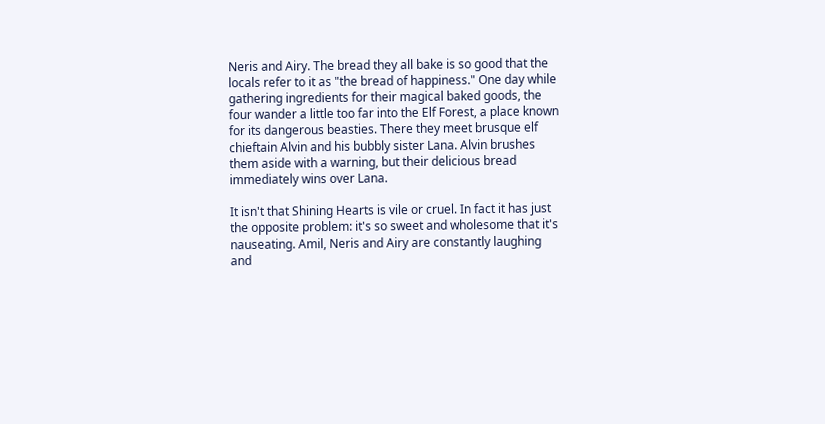Neris and Airy. The bread they all bake is so good that the locals refer to it as "the bread of happiness." One day while gathering ingredients for their magical baked goods, the four wander a little too far into the Elf Forest, a place known for its dangerous beasties. There they meet brusque elf chieftain Alvin and his bubbly sister Lana. Alvin brushes them aside with a warning, but their delicious bread immediately wins over Lana.

It isn't that Shining Hearts is vile or cruel. In fact it has just the opposite problem: it's so sweet and wholesome that it's nauseating. Amil, Neris and Airy are constantly laughing and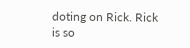doting on Rick. Rick is so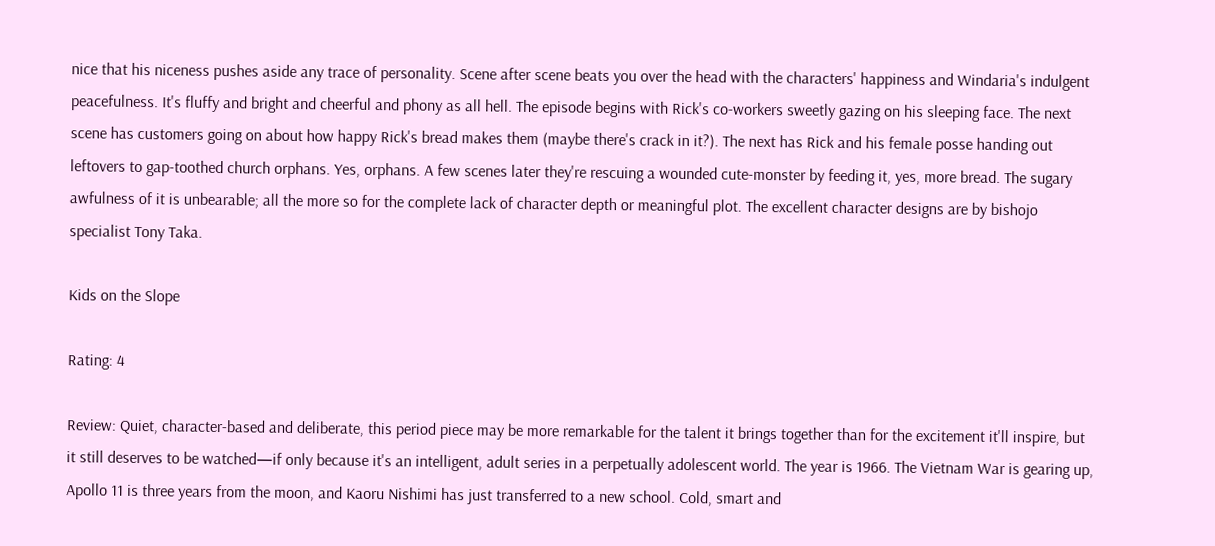nice that his niceness pushes aside any trace of personality. Scene after scene beats you over the head with the characters' happiness and Windaria's indulgent peacefulness. It's fluffy and bright and cheerful and phony as all hell. The episode begins with Rick's co-workers sweetly gazing on his sleeping face. The next scene has customers going on about how happy Rick's bread makes them (maybe there's crack in it?). The next has Rick and his female posse handing out leftovers to gap-toothed church orphans. Yes, orphans. A few scenes later they're rescuing a wounded cute-monster by feeding it, yes, more bread. The sugary awfulness of it is unbearable; all the more so for the complete lack of character depth or meaningful plot. The excellent character designs are by bishojo specialist Tony Taka.

Kids on the Slope

Rating: 4

Review: Quiet, character-based and deliberate, this period piece may be more remarkable for the talent it brings together than for the excitement it'll inspire, but it still deserves to be watched—if only because it's an intelligent, adult series in a perpetually adolescent world. The year is 1966. The Vietnam War is gearing up, Apollo 11 is three years from the moon, and Kaoru Nishimi has just transferred to a new school. Cold, smart and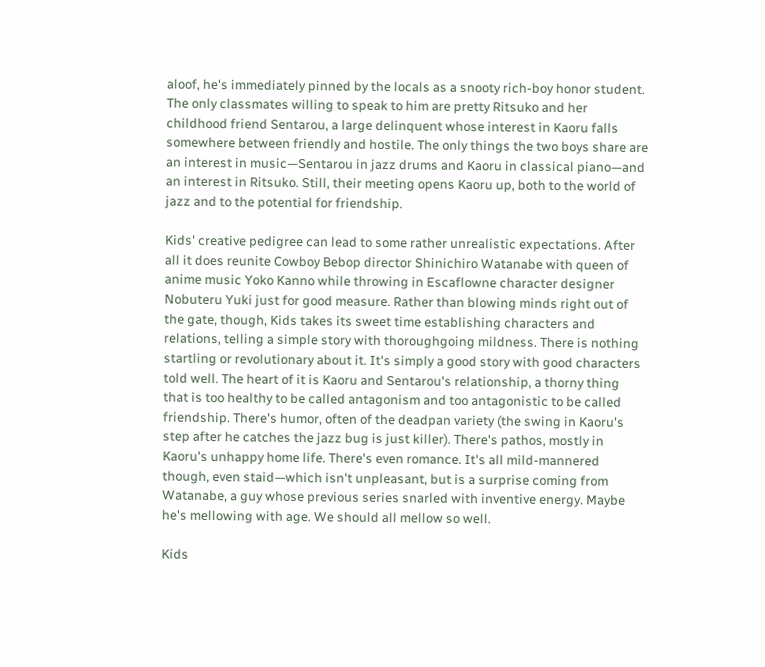aloof, he's immediately pinned by the locals as a snooty rich-boy honor student. The only classmates willing to speak to him are pretty Ritsuko and her childhood friend Sentarou, a large delinquent whose interest in Kaoru falls somewhere between friendly and hostile. The only things the two boys share are an interest in music—Sentarou in jazz drums and Kaoru in classical piano—and an interest in Ritsuko. Still, their meeting opens Kaoru up, both to the world of jazz and to the potential for friendship.

Kids' creative pedigree can lead to some rather unrealistic expectations. After all it does reunite Cowboy Bebop director Shinichiro Watanabe with queen of anime music Yoko Kanno while throwing in Escaflowne character designer Nobuteru Yuki just for good measure. Rather than blowing minds right out of the gate, though, Kids takes its sweet time establishing characters and relations, telling a simple story with thoroughgoing mildness. There is nothing startling or revolutionary about it. It's simply a good story with good characters told well. The heart of it is Kaoru and Sentarou's relationship, a thorny thing that is too healthy to be called antagonism and too antagonistic to be called friendship. There's humor, often of the deadpan variety (the swing in Kaoru's step after he catches the jazz bug is just killer). There's pathos, mostly in Kaoru's unhappy home life. There's even romance. It's all mild-mannered though, even staid—which isn't unpleasant, but is a surprise coming from Watanabe, a guy whose previous series snarled with inventive energy. Maybe he's mellowing with age. We should all mellow so well.

Kids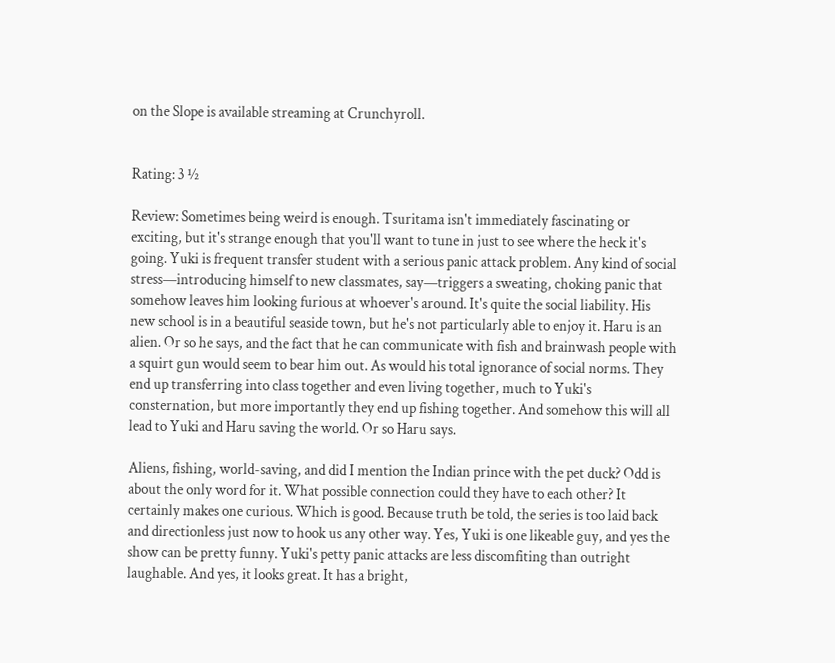on the Slope is available streaming at Crunchyroll.


Rating: 3 ½

Review: Sometimes being weird is enough. Tsuritama isn't immediately fascinating or exciting, but it's strange enough that you'll want to tune in just to see where the heck it's going. Yuki is frequent transfer student with a serious panic attack problem. Any kind of social stress—introducing himself to new classmates, say—triggers a sweating, choking panic that somehow leaves him looking furious at whoever's around. It's quite the social liability. His new school is in a beautiful seaside town, but he's not particularly able to enjoy it. Haru is an alien. Or so he says, and the fact that he can communicate with fish and brainwash people with a squirt gun would seem to bear him out. As would his total ignorance of social norms. They end up transferring into class together and even living together, much to Yuki's consternation, but more importantly they end up fishing together. And somehow this will all lead to Yuki and Haru saving the world. Or so Haru says.

Aliens, fishing, world-saving, and did I mention the Indian prince with the pet duck? Odd is about the only word for it. What possible connection could they have to each other? It certainly makes one curious. Which is good. Because truth be told, the series is too laid back and directionless just now to hook us any other way. Yes, Yuki is one likeable guy, and yes the show can be pretty funny. Yuki's petty panic attacks are less discomfiting than outright laughable. And yes, it looks great. It has a bright,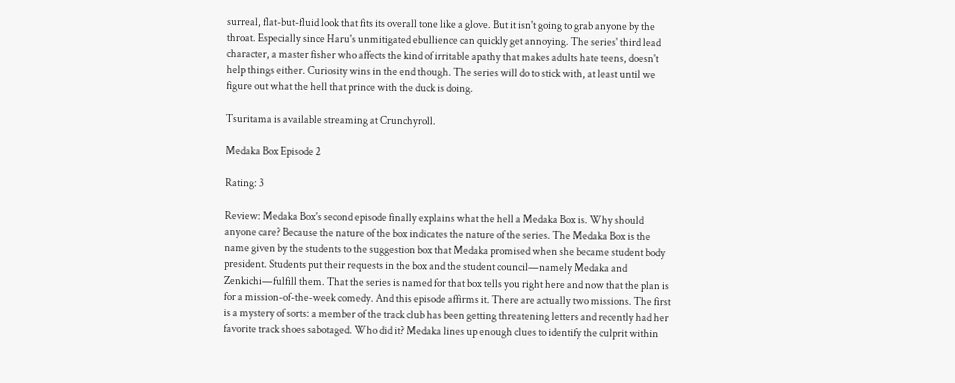surreal, flat-but-fluid look that fits its overall tone like a glove. But it isn't going to grab anyone by the throat. Especially since Haru's unmitigated ebullience can quickly get annoying. The series' third lead character, a master fisher who affects the kind of irritable apathy that makes adults hate teens, doesn't help things either. Curiosity wins in the end though. The series will do to stick with, at least until we figure out what the hell that prince with the duck is doing.

Tsuritama is available streaming at Crunchyroll.

Medaka Box Episode 2

Rating: 3

Review: Medaka Box's second episode finally explains what the hell a Medaka Box is. Why should anyone care? Because the nature of the box indicates the nature of the series. The Medaka Box is the name given by the students to the suggestion box that Medaka promised when she became student body president. Students put their requests in the box and the student council—namely Medaka and Zenkichi—fulfill them. That the series is named for that box tells you right here and now that the plan is for a mission-of-the-week comedy. And this episode affirms it. There are actually two missions. The first is a mystery of sorts: a member of the track club has been getting threatening letters and recently had her favorite track shoes sabotaged. Who did it? Medaka lines up enough clues to identify the culprit within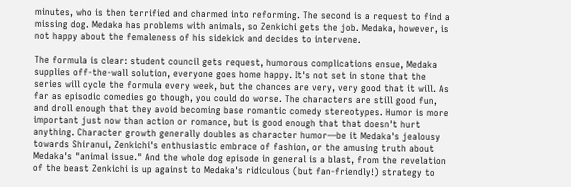minutes, who is then terrified and charmed into reforming. The second is a request to find a missing dog. Medaka has problems with animals, so Zenkichi gets the job. Medaka, however, is not happy about the femaleness of his sidekick and decides to intervene.

The formula is clear: student council gets request, humorous complications ensue, Medaka supplies off-the-wall solution, everyone goes home happy. It's not set in stone that the series will cycle the formula every week, but the chances are very, very good that it will. As far as episodic comedies go though, you could do worse. The characters are still good fun, and droll enough that they avoid becoming base romantic comedy stereotypes. Humor is more important just now than action or romance, but is good enough that that doesn't hurt anything. Character growth generally doubles as character humor—be it Medaka's jealousy towards Shiranui, Zenkichi's enthusiastic embrace of fashion, or the amusing truth about Medaka's "animal issue." And the whole dog episode in general is a blast, from the revelation of the beast Zenkichi is up against to Medaka's ridiculous (but fan-friendly!) strategy to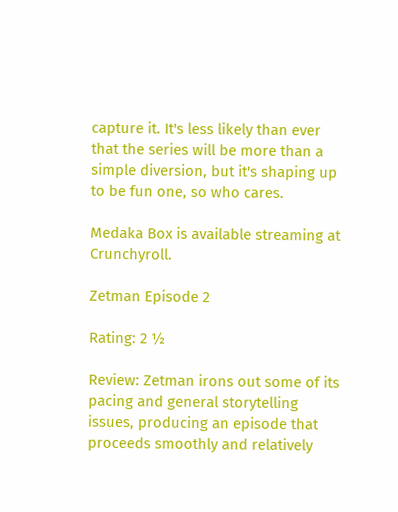capture it. It's less likely than ever that the series will be more than a simple diversion, but it's shaping up to be fun one, so who cares.

Medaka Box is available streaming at Crunchyroll.

Zetman Episode 2

Rating: 2 ½

Review: Zetman irons out some of its pacing and general storytelling issues, producing an episode that proceeds smoothly and relatively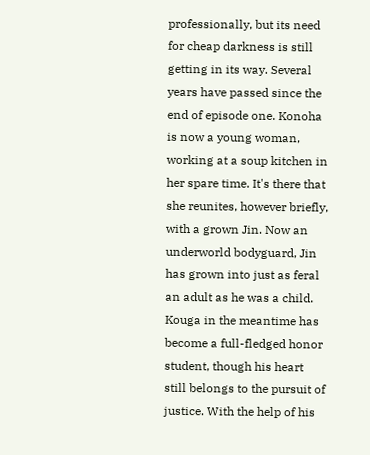professionally, but its need for cheap darkness is still getting in its way. Several years have passed since the end of episode one. Konoha is now a young woman, working at a soup kitchen in her spare time. It's there that she reunites, however briefly, with a grown Jin. Now an underworld bodyguard, Jin has grown into just as feral an adult as he was a child. Kouga in the meantime has become a full-fledged honor student, though his heart still belongs to the pursuit of justice. With the help of his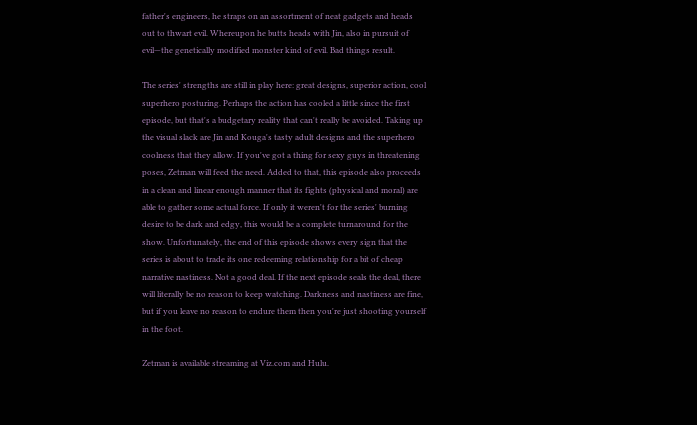father's engineers, he straps on an assortment of neat gadgets and heads out to thwart evil. Whereupon he butts heads with Jin, also in pursuit of evil—the genetically modified monster kind of evil. Bad things result.

The series' strengths are still in play here: great designs, superior action, cool superhero posturing. Perhaps the action has cooled a little since the first episode, but that's a budgetary reality that can't really be avoided. Taking up the visual slack are Jin and Kouga's tasty adult designs and the superhero coolness that they allow. If you've got a thing for sexy guys in threatening poses, Zetman will feed the need. Added to that, this episode also proceeds in a clean and linear enough manner that its fights (physical and moral) are able to gather some actual force. If only it weren't for the series' burning desire to be dark and edgy, this would be a complete turnaround for the show. Unfortunately, the end of this episode shows every sign that the series is about to trade its one redeeming relationship for a bit of cheap narrative nastiness. Not a good deal. If the next episode seals the deal, there will literally be no reason to keep watching. Darkness and nastiness are fine, but if you leave no reason to endure them then you're just shooting yourself in the foot.

Zetman is available streaming at Viz.com and Hulu.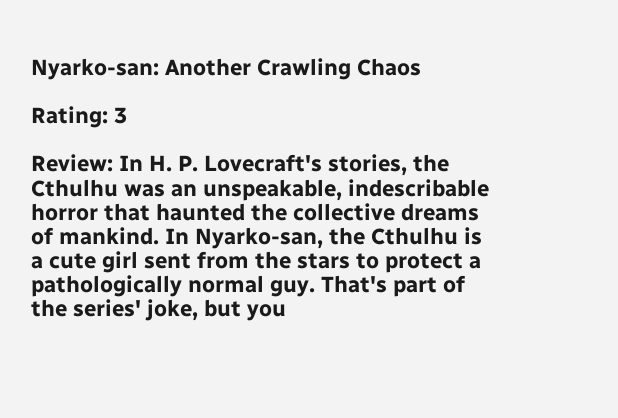Nyarko-san: Another Crawling Chaos

Rating: 3

Review: In H. P. Lovecraft's stories, the Cthulhu was an unspeakable, indescribable horror that haunted the collective dreams of mankind. In Nyarko-san, the Cthulhu is a cute girl sent from the stars to protect a pathologically normal guy. That's part of the series' joke, but you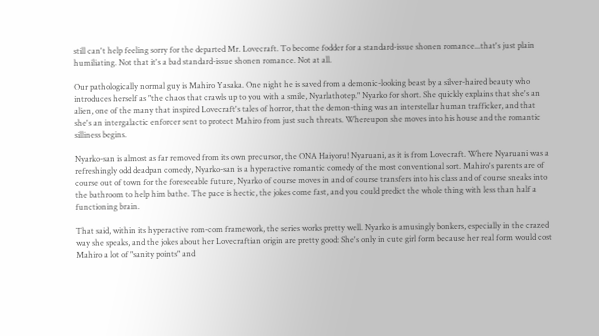still can't help feeling sorry for the departed Mr. Lovecraft. To become fodder for a standard-issue shonen romance...that's just plain humiliating. Not that it's a bad standard-issue shonen romance. Not at all.

Our pathologically normal guy is Mahiro Yasaka. One night he is saved from a demonic-looking beast by a silver-haired beauty who introduces herself as "the chaos that crawls up to you with a smile, Nyarlathotep." Nyarko for short. She quickly explains that she's an alien, one of the many that inspired Lovecraft's tales of horror, that the demon-thing was an interstellar human trafficker, and that she's an intergalactic enforcer sent to protect Mahiro from just such threats. Whereupon she moves into his house and the romantic silliness begins.

Nyarko-san is almost as far removed from its own precursor, the ONA Haiyoru! Nyaruani, as it is from Lovecraft. Where Nyaruani was a refreshingly odd deadpan comedy, Nyarko-san is a hyperactive romantic comedy of the most conventional sort. Mahiro's parents are of course out of town for the foreseeable future, Nyarko of course moves in and of course transfers into his class and of course sneaks into the bathroom to help him bathe. The pace is hectic, the jokes come fast, and you could predict the whole thing with less than half a functioning brain.

That said, within its hyperactive rom-com framework, the series works pretty well. Nyarko is amusingly bonkers, especially in the crazed way she speaks, and the jokes about her Lovecraftian origin are pretty good: She's only in cute girl form because her real form would cost Mahiro a lot of "sanity points" and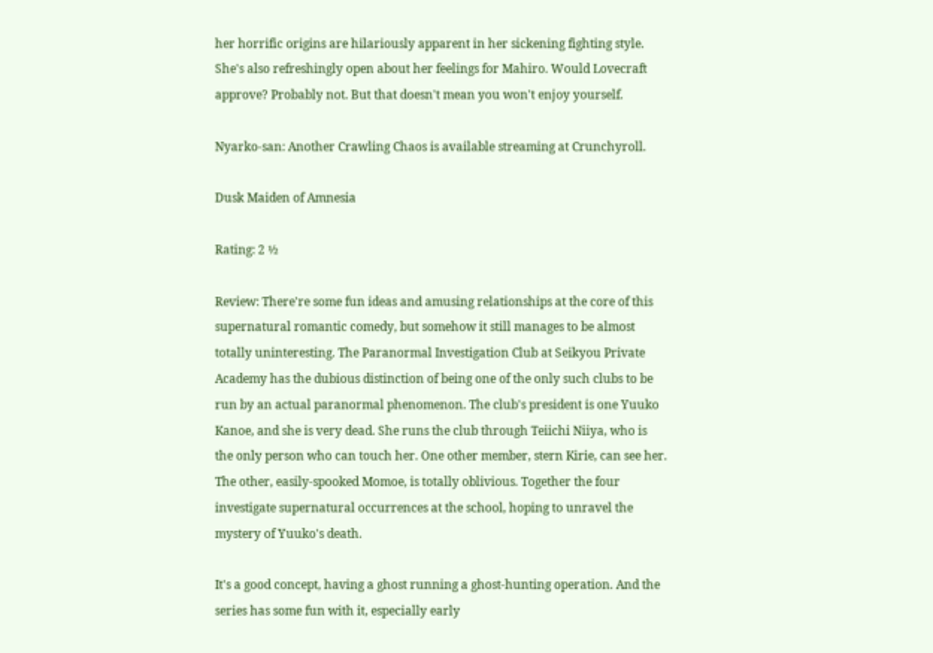her horrific origins are hilariously apparent in her sickening fighting style. She's also refreshingly open about her feelings for Mahiro. Would Lovecraft approve? Probably not. But that doesn't mean you won't enjoy yourself.

Nyarko-san: Another Crawling Chaos is available streaming at Crunchyroll.

Dusk Maiden of Amnesia

Rating: 2 ½

Review: There're some fun ideas and amusing relationships at the core of this supernatural romantic comedy, but somehow it still manages to be almost totally uninteresting. The Paranormal Investigation Club at Seikyou Private Academy has the dubious distinction of being one of the only such clubs to be run by an actual paranormal phenomenon. The club's president is one Yuuko Kanoe, and she is very dead. She runs the club through Teiichi Niiya, who is the only person who can touch her. One other member, stern Kirie, can see her. The other, easily-spooked Momoe, is totally oblivious. Together the four investigate supernatural occurrences at the school, hoping to unravel the mystery of Yuuko's death.

It's a good concept, having a ghost running a ghost-hunting operation. And the series has some fun with it, especially early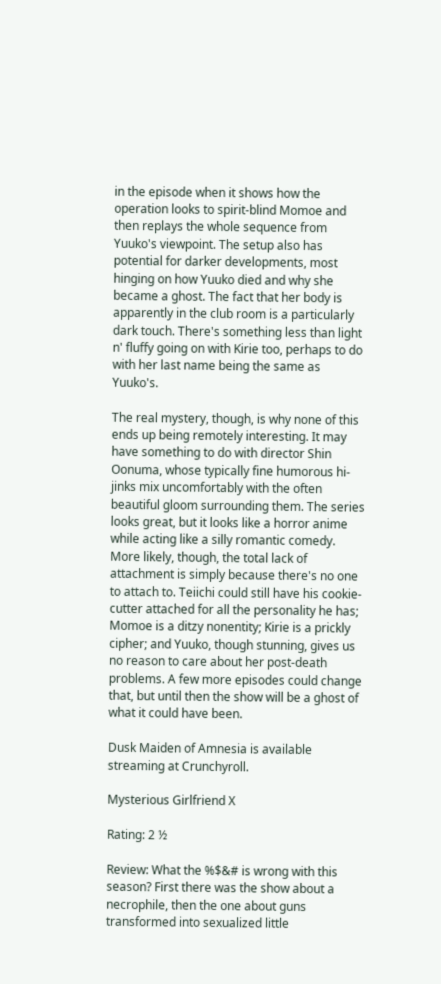in the episode when it shows how the operation looks to spirit-blind Momoe and then replays the whole sequence from Yuuko's viewpoint. The setup also has potential for darker developments, most hinging on how Yuuko died and why she became a ghost. The fact that her body is apparently in the club room is a particularly dark touch. There's something less than light n' fluffy going on with Kirie too, perhaps to do with her last name being the same as Yuuko's.

The real mystery, though, is why none of this ends up being remotely interesting. It may have something to do with director Shin Oonuma, whose typically fine humorous hi-jinks mix uncomfortably with the often beautiful gloom surrounding them. The series looks great, but it looks like a horror anime while acting like a silly romantic comedy. More likely, though, the total lack of attachment is simply because there's no one to attach to. Teiichi could still have his cookie-cutter attached for all the personality he has; Momoe is a ditzy nonentity; Kirie is a prickly cipher; and Yuuko, though stunning, gives us no reason to care about her post-death problems. A few more episodes could change that, but until then the show will be a ghost of what it could have been.

Dusk Maiden of Amnesia is available streaming at Crunchyroll.

Mysterious Girlfriend X

Rating: 2 ½

Review: What the %$&# is wrong with this season? First there was the show about a necrophile, then the one about guns transformed into sexualized little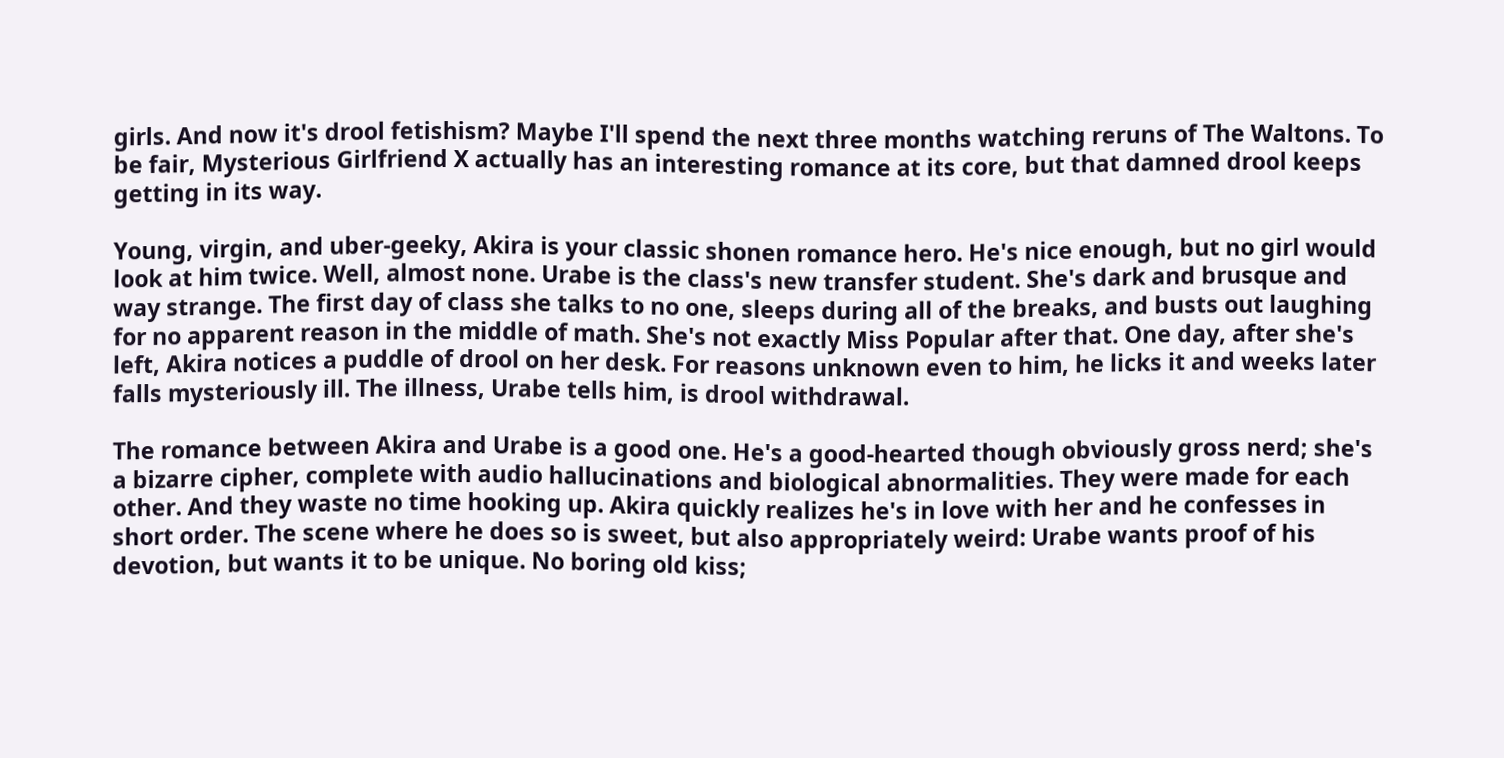girls. And now it's drool fetishism? Maybe I'll spend the next three months watching reruns of The Waltons. To be fair, Mysterious Girlfriend X actually has an interesting romance at its core, but that damned drool keeps getting in its way.

Young, virgin, and uber-geeky, Akira is your classic shonen romance hero. He's nice enough, but no girl would look at him twice. Well, almost none. Urabe is the class's new transfer student. She's dark and brusque and way strange. The first day of class she talks to no one, sleeps during all of the breaks, and busts out laughing for no apparent reason in the middle of math. She's not exactly Miss Popular after that. One day, after she's left, Akira notices a puddle of drool on her desk. For reasons unknown even to him, he licks it and weeks later falls mysteriously ill. The illness, Urabe tells him, is drool withdrawal.

The romance between Akira and Urabe is a good one. He's a good-hearted though obviously gross nerd; she's a bizarre cipher, complete with audio hallucinations and biological abnormalities. They were made for each other. And they waste no time hooking up. Akira quickly realizes he's in love with her and he confesses in short order. The scene where he does so is sweet, but also appropriately weird: Urabe wants proof of his devotion, but wants it to be unique. No boring old kiss;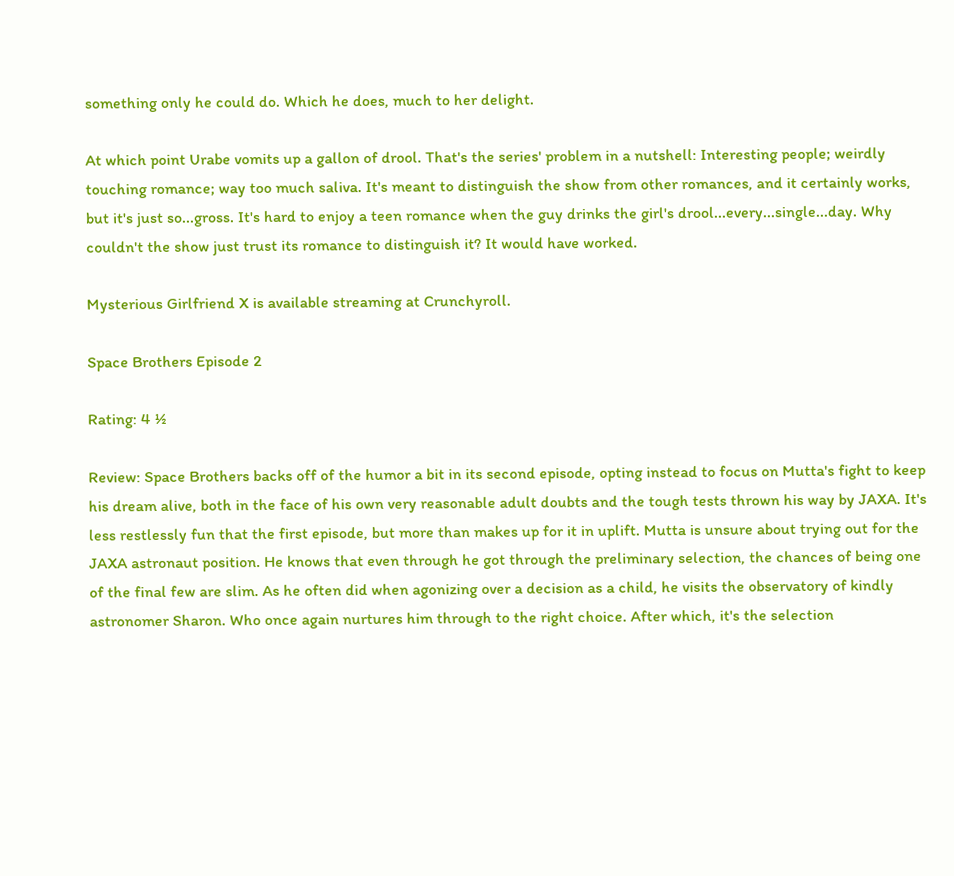something only he could do. Which he does, much to her delight.

At which point Urabe vomits up a gallon of drool. That's the series' problem in a nutshell: Interesting people; weirdly touching romance; way too much saliva. It's meant to distinguish the show from other romances, and it certainly works, but it's just so...gross. It's hard to enjoy a teen romance when the guy drinks the girl's drool...every...single...day. Why couldn't the show just trust its romance to distinguish it? It would have worked.

Mysterious Girlfriend X is available streaming at Crunchyroll.

Space Brothers Episode 2

Rating: 4 ½

Review: Space Brothers backs off of the humor a bit in its second episode, opting instead to focus on Mutta's fight to keep his dream alive, both in the face of his own very reasonable adult doubts and the tough tests thrown his way by JAXA. It's less restlessly fun that the first episode, but more than makes up for it in uplift. Mutta is unsure about trying out for the JAXA astronaut position. He knows that even through he got through the preliminary selection, the chances of being one of the final few are slim. As he often did when agonizing over a decision as a child, he visits the observatory of kindly astronomer Sharon. Who once again nurtures him through to the right choice. After which, it's the selection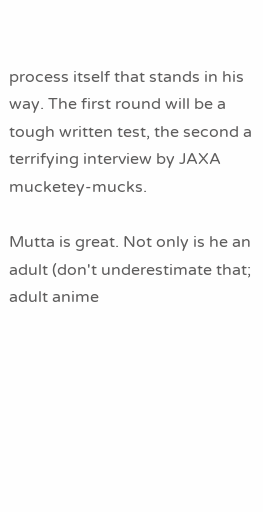process itself that stands in his way. The first round will be a tough written test, the second a terrifying interview by JAXA mucketey-mucks.

Mutta is great. Not only is he an adult (don't underestimate that; adult anime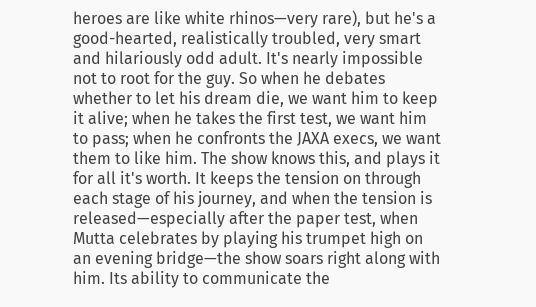heroes are like white rhinos—very rare), but he's a good-hearted, realistically troubled, very smart and hilariously odd adult. It's nearly impossible not to root for the guy. So when he debates whether to let his dream die, we want him to keep it alive; when he takes the first test, we want him to pass; when he confronts the JAXA execs, we want them to like him. The show knows this, and plays it for all it's worth. It keeps the tension on through each stage of his journey, and when the tension is released—especially after the paper test, when Mutta celebrates by playing his trumpet high on an evening bridge—the show soars right along with him. Its ability to communicate the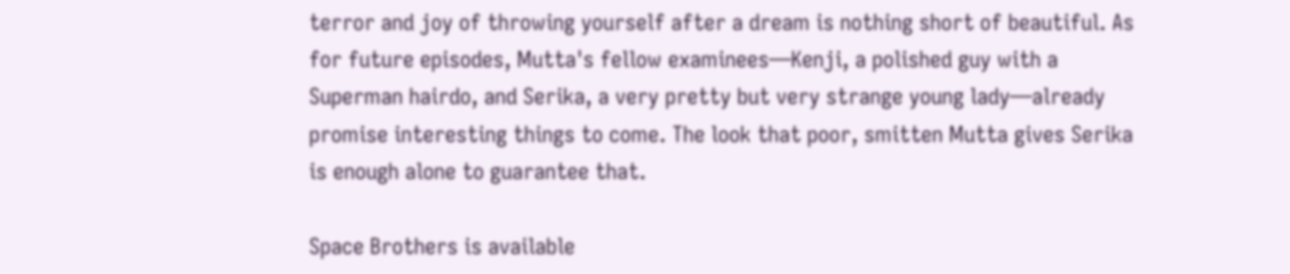terror and joy of throwing yourself after a dream is nothing short of beautiful. As for future episodes, Mutta's fellow examinees—Kenji, a polished guy with a Superman hairdo, and Serika, a very pretty but very strange young lady—already promise interesting things to come. The look that poor, smitten Mutta gives Serika is enough alone to guarantee that.

Space Brothers is available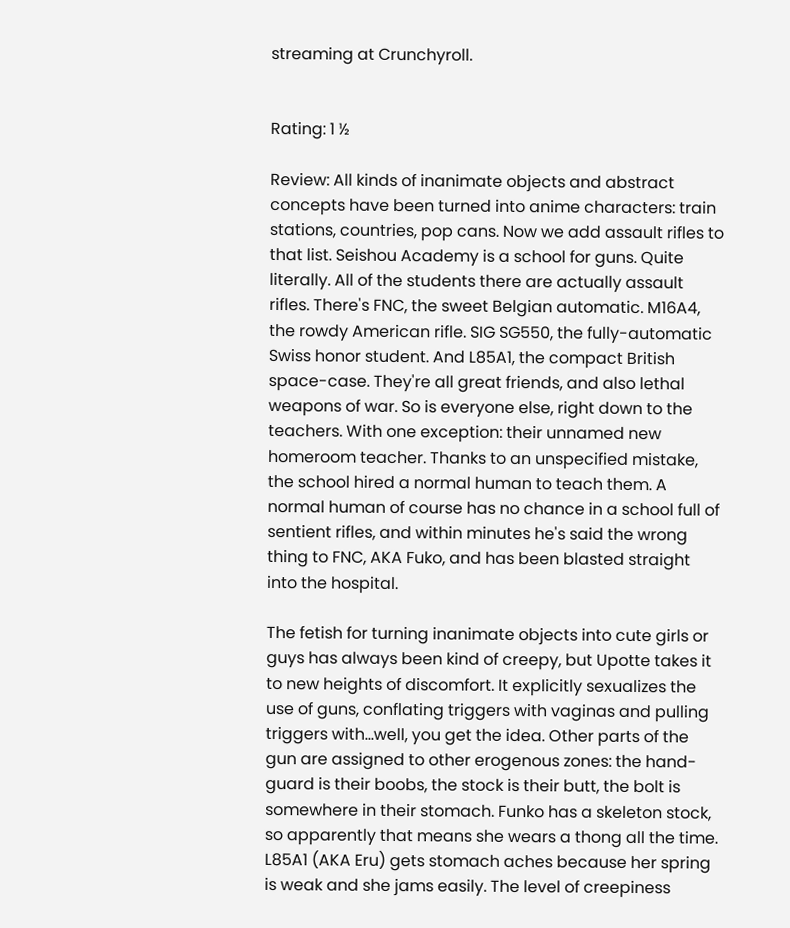streaming at Crunchyroll.


Rating: 1 ½

Review: All kinds of inanimate objects and abstract concepts have been turned into anime characters: train stations, countries, pop cans. Now we add assault rifles to that list. Seishou Academy is a school for guns. Quite literally. All of the students there are actually assault rifles. There's FNC, the sweet Belgian automatic. M16A4, the rowdy American rifle. SIG SG550, the fully-automatic Swiss honor student. And L85A1, the compact British space-case. They're all great friends, and also lethal weapons of war. So is everyone else, right down to the teachers. With one exception: their unnamed new homeroom teacher. Thanks to an unspecified mistake, the school hired a normal human to teach them. A normal human of course has no chance in a school full of sentient rifles, and within minutes he's said the wrong thing to FNC, AKA Fuko, and has been blasted straight into the hospital.

The fetish for turning inanimate objects into cute girls or guys has always been kind of creepy, but Upotte takes it to new heights of discomfort. It explicitly sexualizes the use of guns, conflating triggers with vaginas and pulling triggers with...well, you get the idea. Other parts of the gun are assigned to other erogenous zones: the hand-guard is their boobs, the stock is their butt, the bolt is somewhere in their stomach. Funko has a skeleton stock, so apparently that means she wears a thong all the time. L85A1 (AKA Eru) gets stomach aches because her spring is weak and she jams easily. The level of creepiness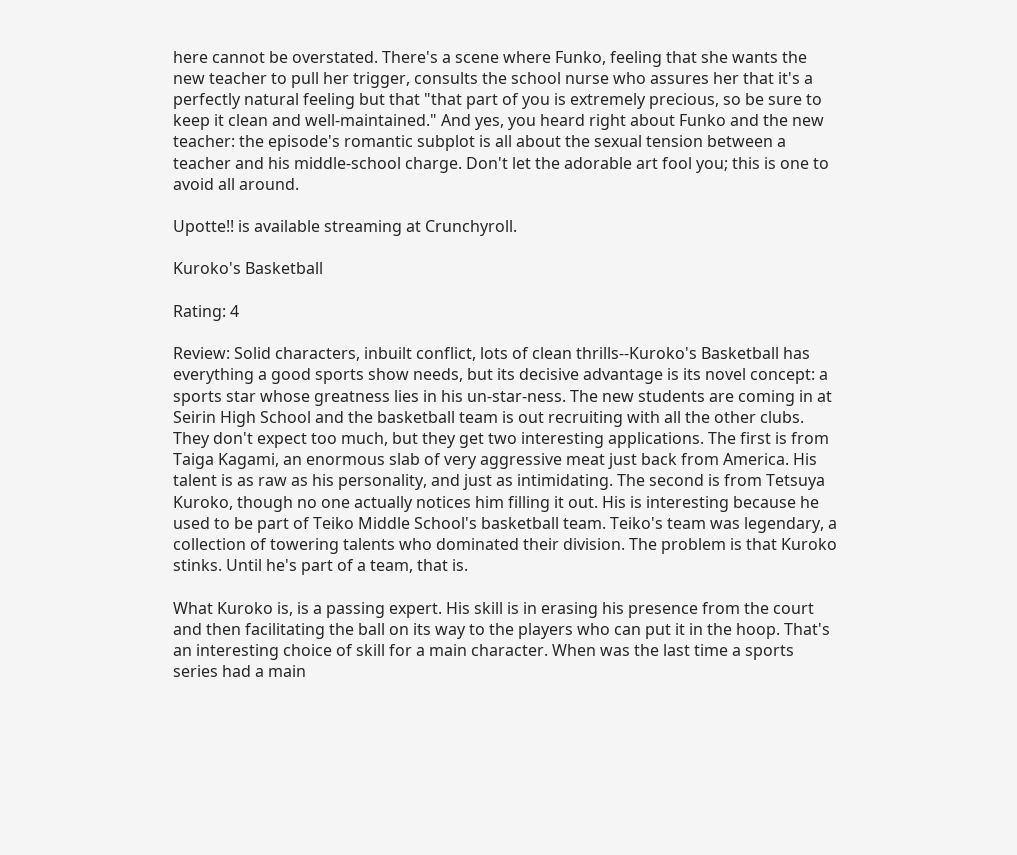here cannot be overstated. There's a scene where Funko, feeling that she wants the new teacher to pull her trigger, consults the school nurse who assures her that it's a perfectly natural feeling but that "that part of you is extremely precious, so be sure to keep it clean and well-maintained." And yes, you heard right about Funko and the new teacher: the episode's romantic subplot is all about the sexual tension between a teacher and his middle-school charge. Don't let the adorable art fool you; this is one to avoid all around.

Upotte!! is available streaming at Crunchyroll.

Kuroko's Basketball

Rating: 4

Review: Solid characters, inbuilt conflict, lots of clean thrills--Kuroko's Basketball has everything a good sports show needs, but its decisive advantage is its novel concept: a sports star whose greatness lies in his un-star-ness. The new students are coming in at Seirin High School and the basketball team is out recruiting with all the other clubs. They don't expect too much, but they get two interesting applications. The first is from Taiga Kagami, an enormous slab of very aggressive meat just back from America. His talent is as raw as his personality, and just as intimidating. The second is from Tetsuya Kuroko, though no one actually notices him filling it out. His is interesting because he used to be part of Teiko Middle School's basketball team. Teiko's team was legendary, a collection of towering talents who dominated their division. The problem is that Kuroko stinks. Until he's part of a team, that is.

What Kuroko is, is a passing expert. His skill is in erasing his presence from the court and then facilitating the ball on its way to the players who can put it in the hoop. That's an interesting choice of skill for a main character. When was the last time a sports series had a main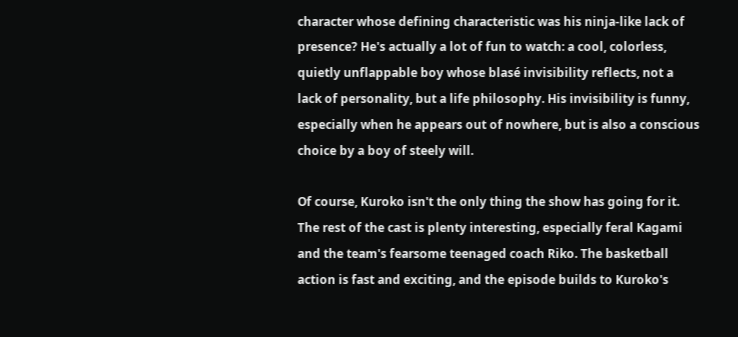character whose defining characteristic was his ninja-like lack of presence? He's actually a lot of fun to watch: a cool, colorless, quietly unflappable boy whose blasé invisibility reflects, not a lack of personality, but a life philosophy. His invisibility is funny, especially when he appears out of nowhere, but is also a conscious choice by a boy of steely will.

Of course, Kuroko isn't the only thing the show has going for it. The rest of the cast is plenty interesting, especially feral Kagami and the team's fearsome teenaged coach Riko. The basketball action is fast and exciting, and the episode builds to Kuroko's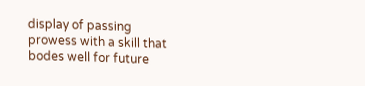display of passing prowess with a skill that bodes well for future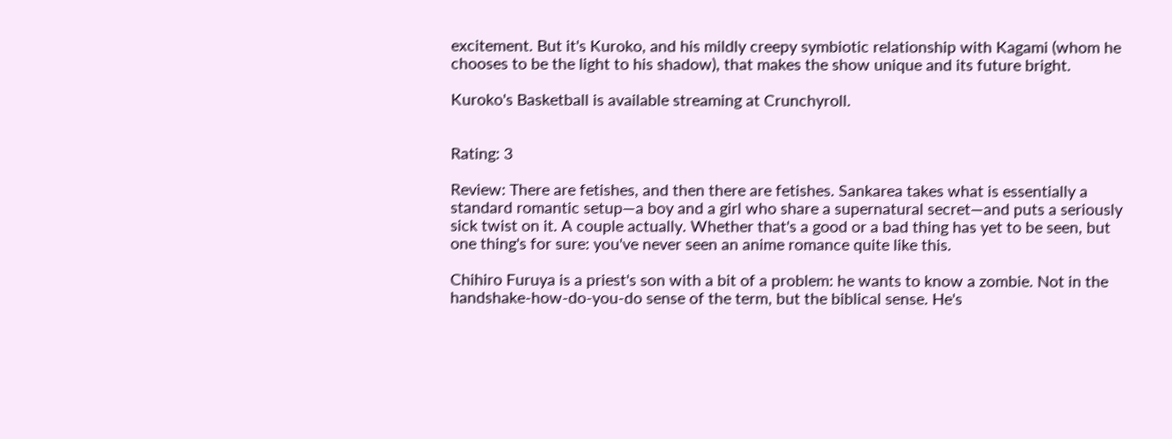excitement. But it's Kuroko, and his mildly creepy symbiotic relationship with Kagami (whom he chooses to be the light to his shadow), that makes the show unique and its future bright.

Kuroko's Basketball is available streaming at Crunchyroll.


Rating: 3

Review: There are fetishes, and then there are fetishes. Sankarea takes what is essentially a standard romantic setup—a boy and a girl who share a supernatural secret—and puts a seriously sick twist on it. A couple actually. Whether that's a good or a bad thing has yet to be seen, but one thing's for sure: you've never seen an anime romance quite like this.

Chihiro Furuya is a priest's son with a bit of a problem: he wants to know a zombie. Not in the handshake-how-do-you-do sense of the term, but the biblical sense. He's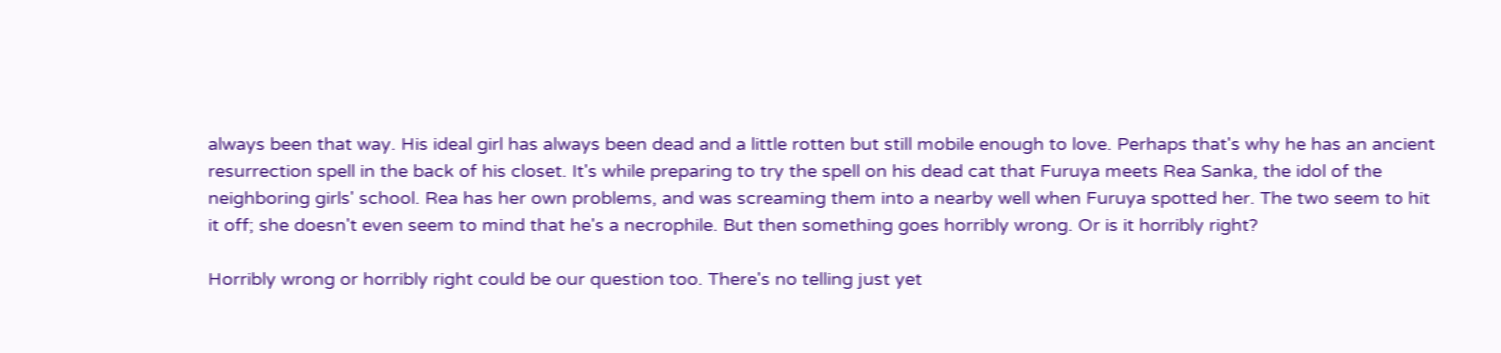always been that way. His ideal girl has always been dead and a little rotten but still mobile enough to love. Perhaps that's why he has an ancient resurrection spell in the back of his closet. It's while preparing to try the spell on his dead cat that Furuya meets Rea Sanka, the idol of the neighboring girls' school. Rea has her own problems, and was screaming them into a nearby well when Furuya spotted her. The two seem to hit it off; she doesn't even seem to mind that he's a necrophile. But then something goes horribly wrong. Or is it horribly right?

Horribly wrong or horribly right could be our question too. There's no telling just yet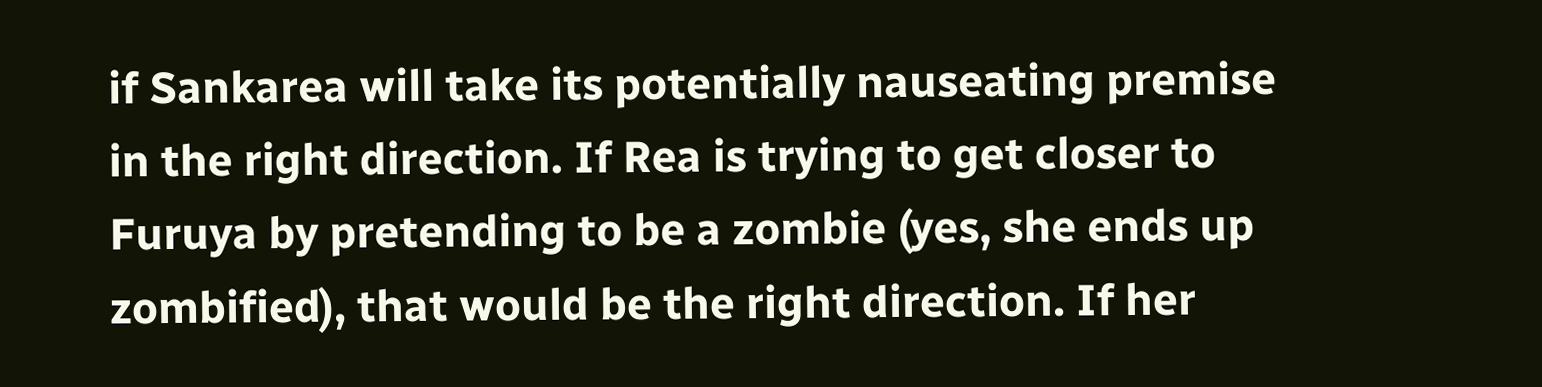if Sankarea will take its potentially nauseating premise in the right direction. If Rea is trying to get closer to Furuya by pretending to be a zombie (yes, she ends up zombified), that would be the right direction. If her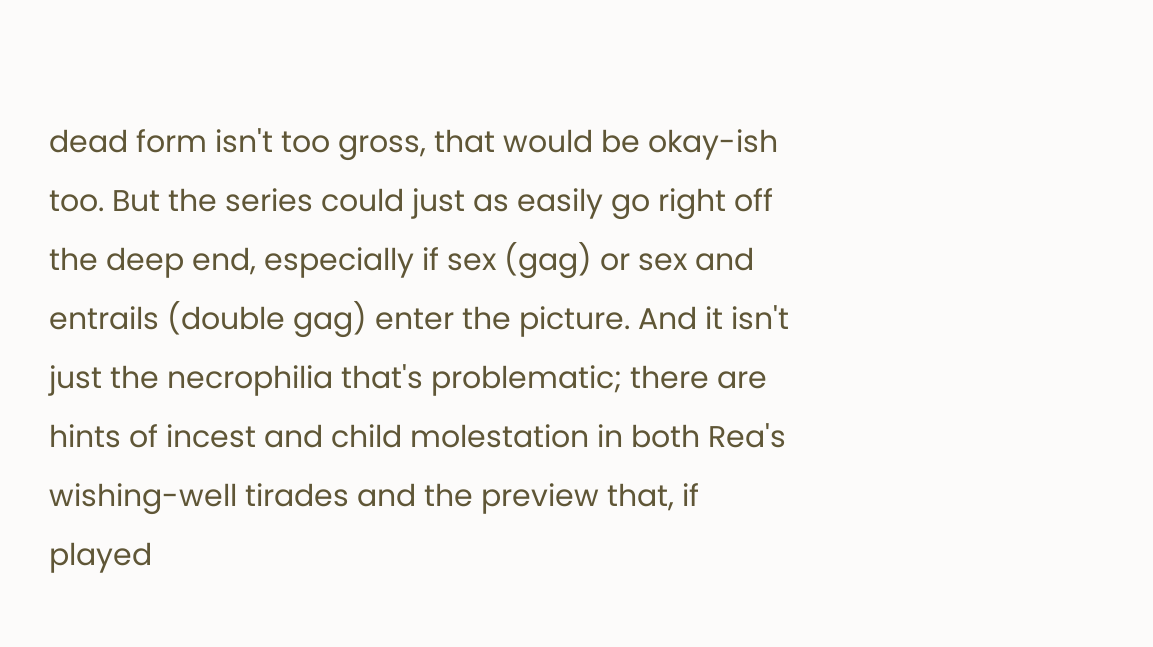dead form isn't too gross, that would be okay-ish too. But the series could just as easily go right off the deep end, especially if sex (gag) or sex and entrails (double gag) enter the picture. And it isn't just the necrophilia that's problematic; there are hints of incest and child molestation in both Rea's wishing-well tirades and the preview that, if played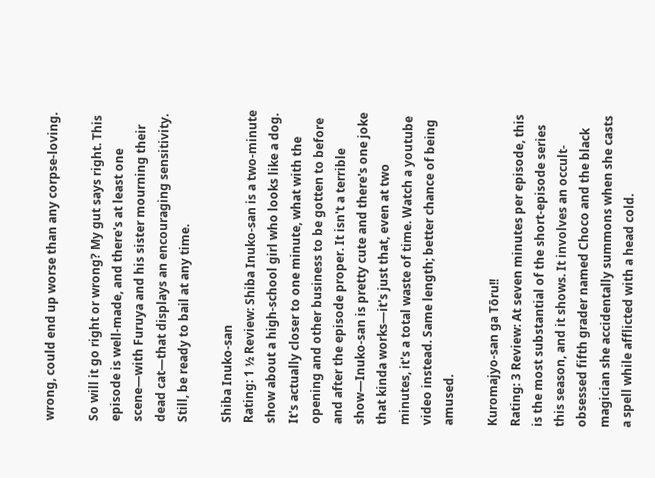wrong, could end up worse than any corpse-loving.

So will it go right or wrong? My gut says right. This episode is well-made, and there's at least one scene—with Furuya and his sister mourning their dead cat—that displays an encouraging sensitivity. Still, be ready to bail at any time.

Shiba Inuko-san
Rating: 1 ½ Review: Shiba Inuko-san is a two-minute show about a high-school girl who looks like a dog. It's actually closer to one minute, what with the opening and other business to be gotten to before and after the episode proper. It isn't a terrible show—Inuko-san is pretty cute and there's one joke that kinda works—it's just that, even at two minutes, it's a total waste of time. Watch a youtube video instead. Same length; better chance of being amused.

Kuromajyo-san ga Tōru!!
Rating: 3 Review: At seven minutes per episode, this is the most substantial of the short-episode series this season, and it shows. It involves an occult-obsessed fifth grader named Choco and the black magician she accidentally summons when she casts a spell while afflicted with a head cold.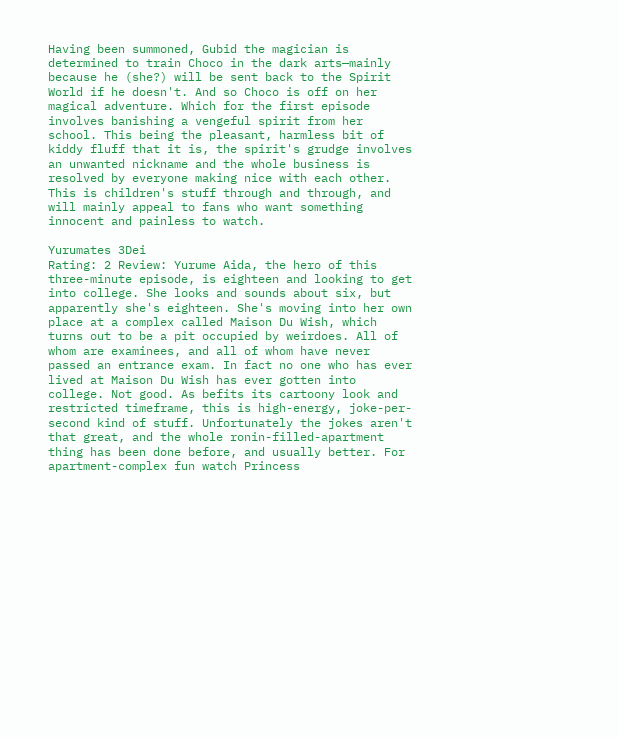Having been summoned, Gubid the magician is determined to train Choco in the dark arts—mainly because he (she?) will be sent back to the Spirit World if he doesn't. And so Choco is off on her magical adventure. Which for the first episode involves banishing a vengeful spirit from her school. This being the pleasant, harmless bit of kiddy fluff that it is, the spirit's grudge involves an unwanted nickname and the whole business is resolved by everyone making nice with each other. This is children's stuff through and through, and will mainly appeal to fans who want something innocent and painless to watch.

Yurumates 3Dei
Rating: 2 Review: Yurume Aida, the hero of this three-minute episode, is eighteen and looking to get into college. She looks and sounds about six, but apparently she's eighteen. She's moving into her own place at a complex called Maison Du Wish, which turns out to be a pit occupied by weirdoes. All of whom are examinees, and all of whom have never passed an entrance exam. In fact no one who has ever lived at Maison Du Wish has ever gotten into college. Not good. As befits its cartoony look and restricted timeframe, this is high-energy, joke-per-second kind of stuff. Unfortunately the jokes aren't that great, and the whole ronin-filled-apartment thing has been done before, and usually better. For apartment-complex fun watch Princess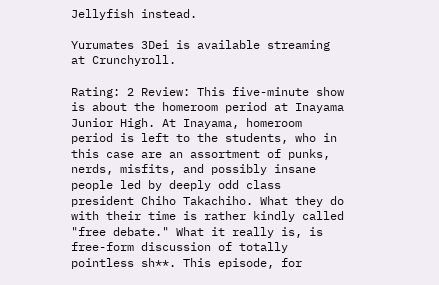Jellyfish instead.

Yurumates 3Dei is available streaming at Crunchyroll.

Rating: 2 Review: This five-minute show is about the homeroom period at Inayama Junior High. At Inayama, homeroom period is left to the students, who in this case are an assortment of punks, nerds, misfits, and possibly insane people led by deeply odd class president Chiho Takachiho. What they do with their time is rather kindly called "free debate." What it really is, is free-form discussion of totally pointless sh**. This episode, for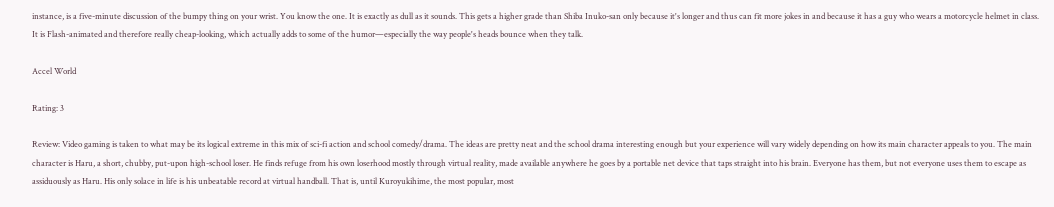instance, is a five-minute discussion of the bumpy thing on your wrist. You know the one. It is exactly as dull as it sounds. This gets a higher grade than Shiba Inuko-san only because it's longer and thus can fit more jokes in and because it has a guy who wears a motorcycle helmet in class. It is Flash-animated and therefore really cheap-looking, which actually adds to some of the humor—especially the way people's heads bounce when they talk.

Accel World

Rating: 3

Review: Video gaming is taken to what may be its logical extreme in this mix of sci-fi action and school comedy/drama. The ideas are pretty neat and the school drama interesting enough but your experience will vary widely depending on how its main character appeals to you. The main character is Haru, a short, chubby, put-upon high-school loser. He finds refuge from his own loserhood mostly through virtual reality, made available anywhere he goes by a portable net device that taps straight into his brain. Everyone has them, but not everyone uses them to escape as assiduously as Haru. His only solace in life is his unbeatable record at virtual handball. That is, until Kuroyukihime, the most popular, most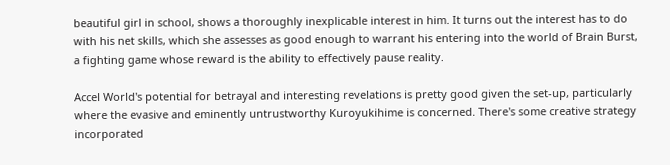beautiful girl in school, shows a thoroughly inexplicable interest in him. It turns out the interest has to do with his net skills, which she assesses as good enough to warrant his entering into the world of Brain Burst, a fighting game whose reward is the ability to effectively pause reality.

Accel World's potential for betrayal and interesting revelations is pretty good given the set-up, particularly where the evasive and eminently untrustworthy Kuroyukihime is concerned. There's some creative strategy incorporated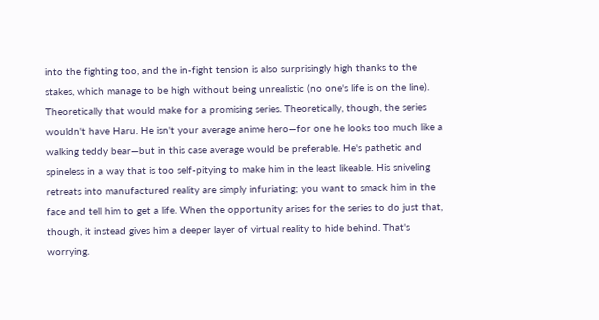into the fighting too, and the in-fight tension is also surprisingly high thanks to the stakes, which manage to be high without being unrealistic (no one's life is on the line). Theoretically that would make for a promising series. Theoretically, though, the series wouldn't have Haru. He isn't your average anime hero—for one he looks too much like a walking teddy bear—but in this case average would be preferable. He's pathetic and spineless in a way that is too self-pitying to make him in the least likeable. His sniveling retreats into manufactured reality are simply infuriating; you want to smack him in the face and tell him to get a life. When the opportunity arises for the series to do just that, though, it instead gives him a deeper layer of virtual reality to hide behind. That's worrying.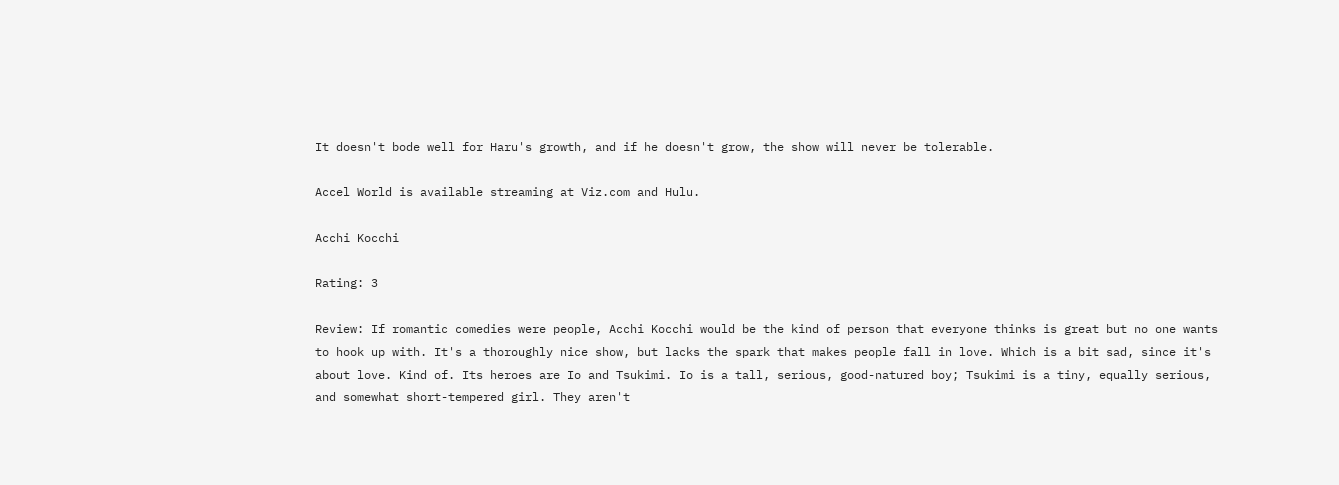It doesn't bode well for Haru's growth, and if he doesn't grow, the show will never be tolerable.

Accel World is available streaming at Viz.com and Hulu.

Acchi Kocchi

Rating: 3

Review: If romantic comedies were people, Acchi Kocchi would be the kind of person that everyone thinks is great but no one wants to hook up with. It's a thoroughly nice show, but lacks the spark that makes people fall in love. Which is a bit sad, since it's about love. Kind of. Its heroes are Io and Tsukimi. Io is a tall, serious, good-natured boy; Tsukimi is a tiny, equally serious, and somewhat short-tempered girl. They aren't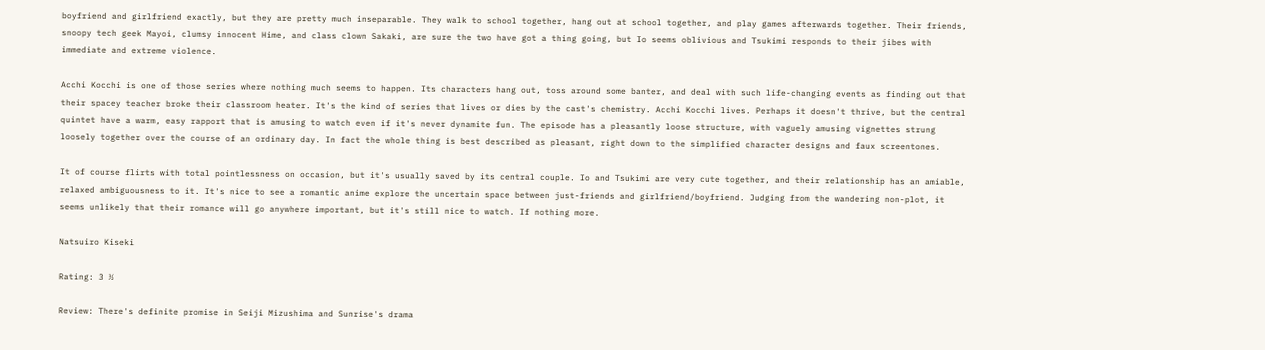boyfriend and girlfriend exactly, but they are pretty much inseparable. They walk to school together, hang out at school together, and play games afterwards together. Their friends, snoopy tech geek Mayoi, clumsy innocent Hime, and class clown Sakaki, are sure the two have got a thing going, but Io seems oblivious and Tsukimi responds to their jibes with immediate and extreme violence.

Acchi Kocchi is one of those series where nothing much seems to happen. Its characters hang out, toss around some banter, and deal with such life-changing events as finding out that their spacey teacher broke their classroom heater. It's the kind of series that lives or dies by the cast's chemistry. Acchi Kocchi lives. Perhaps it doesn't thrive, but the central quintet have a warm, easy rapport that is amusing to watch even if it's never dynamite fun. The episode has a pleasantly loose structure, with vaguely amusing vignettes strung loosely together over the course of an ordinary day. In fact the whole thing is best described as pleasant, right down to the simplified character designs and faux screentones.

It of course flirts with total pointlessness on occasion, but it's usually saved by its central couple. Io and Tsukimi are very cute together, and their relationship has an amiable, relaxed ambiguousness to it. It's nice to see a romantic anime explore the uncertain space between just-friends and girlfriend/boyfriend. Judging from the wandering non-plot, it seems unlikely that their romance will go anywhere important, but it's still nice to watch. If nothing more.

Natsuiro Kiseki

Rating: 3 ½

Review: There's definite promise in Seiji Mizushima and Sunrise's drama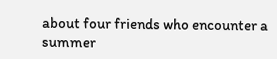about four friends who encounter a summer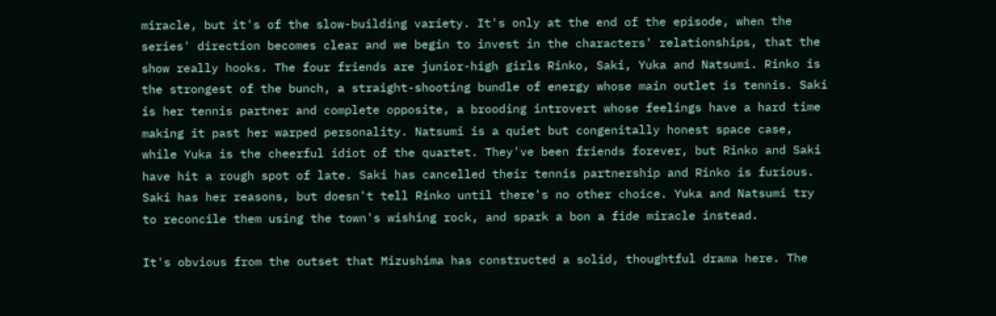miracle, but it's of the slow-building variety. It's only at the end of the episode, when the series' direction becomes clear and we begin to invest in the characters' relationships, that the show really hooks. The four friends are junior-high girls Rinko, Saki, Yuka and Natsumi. Rinko is the strongest of the bunch, a straight-shooting bundle of energy whose main outlet is tennis. Saki is her tennis partner and complete opposite, a brooding introvert whose feelings have a hard time making it past her warped personality. Natsumi is a quiet but congenitally honest space case, while Yuka is the cheerful idiot of the quartet. They've been friends forever, but Rinko and Saki have hit a rough spot of late. Saki has cancelled their tennis partnership and Rinko is furious. Saki has her reasons, but doesn't tell Rinko until there's no other choice. Yuka and Natsumi try to reconcile them using the town's wishing rock, and spark a bon a fide miracle instead.

It's obvious from the outset that Mizushima has constructed a solid, thoughtful drama here. The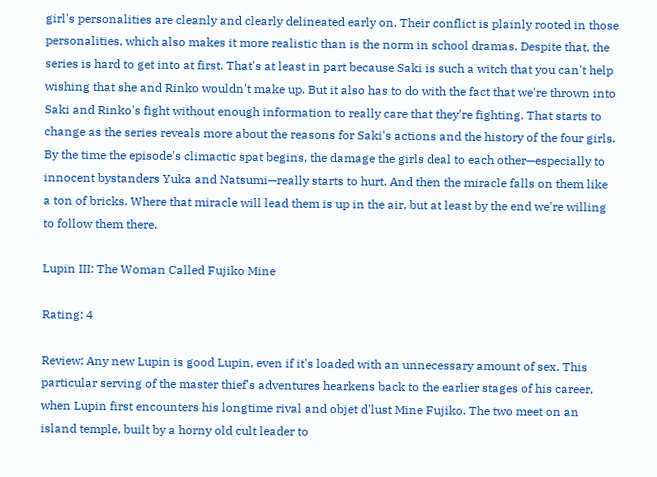girl's personalities are cleanly and clearly delineated early on. Their conflict is plainly rooted in those personalities, which also makes it more realistic than is the norm in school dramas. Despite that, the series is hard to get into at first. That's at least in part because Saki is such a witch that you can't help wishing that she and Rinko wouldn't make up. But it also has to do with the fact that we're thrown into Saki and Rinko's fight without enough information to really care that they're fighting. That starts to change as the series reveals more about the reasons for Saki's actions and the history of the four girls. By the time the episode's climactic spat begins, the damage the girls deal to each other—especially to innocent bystanders Yuka and Natsumi—really starts to hurt. And then the miracle falls on them like a ton of bricks. Where that miracle will lead them is up in the air, but at least by the end we're willing to follow them there.

Lupin III: The Woman Called Fujiko Mine

Rating: 4

Review: Any new Lupin is good Lupin, even if it's loaded with an unnecessary amount of sex. This particular serving of the master thief's adventures hearkens back to the earlier stages of his career, when Lupin first encounters his longtime rival and objet d'lust Mine Fujiko. The two meet on an island temple, built by a horny old cult leader to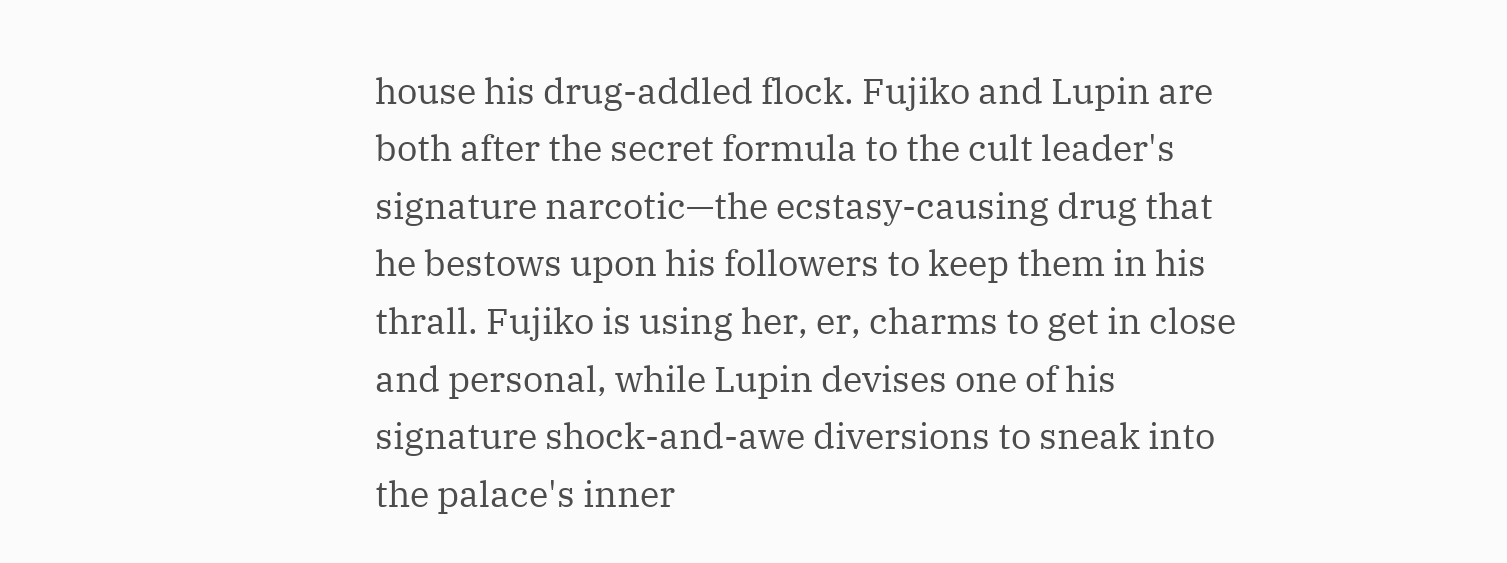house his drug-addled flock. Fujiko and Lupin are both after the secret formula to the cult leader's signature narcotic—the ecstasy-causing drug that he bestows upon his followers to keep them in his thrall. Fujiko is using her, er, charms to get in close and personal, while Lupin devises one of his signature shock-and-awe diversions to sneak into the palace's inner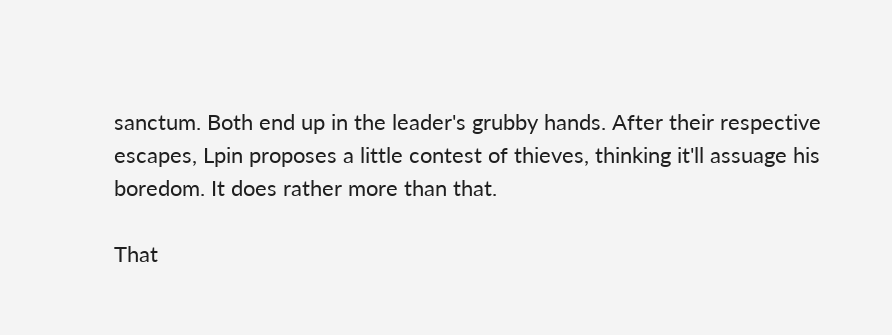sanctum. Both end up in the leader's grubby hands. After their respective escapes, Lpin proposes a little contest of thieves, thinking it'll assuage his boredom. It does rather more than that.

That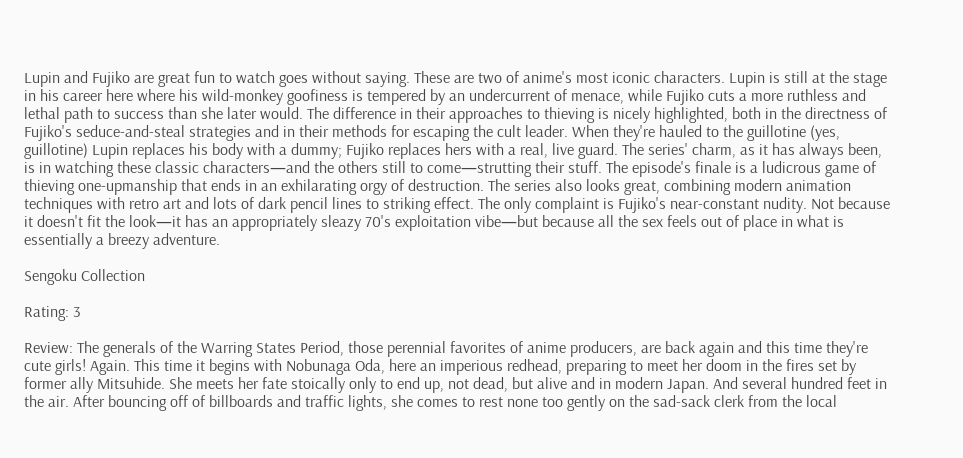Lupin and Fujiko are great fun to watch goes without saying. These are two of anime's most iconic characters. Lupin is still at the stage in his career here where his wild-monkey goofiness is tempered by an undercurrent of menace, while Fujiko cuts a more ruthless and lethal path to success than she later would. The difference in their approaches to thieving is nicely highlighted, both in the directness of Fujiko's seduce-and-steal strategies and in their methods for escaping the cult leader. When they're hauled to the guillotine (yes, guillotine) Lupin replaces his body with a dummy; Fujiko replaces hers with a real, live guard. The series' charm, as it has always been, is in watching these classic characters—and the others still to come—strutting their stuff. The episode's finale is a ludicrous game of thieving one-upmanship that ends in an exhilarating orgy of destruction. The series also looks great, combining modern animation techniques with retro art and lots of dark pencil lines to striking effect. The only complaint is Fujiko's near-constant nudity. Not because it doesn't fit the look—it has an appropriately sleazy 70's exploitation vibe—but because all the sex feels out of place in what is essentially a breezy adventure.

Sengoku Collection

Rating: 3

Review: The generals of the Warring States Period, those perennial favorites of anime producers, are back again and this time they're cute girls! Again. This time it begins with Nobunaga Oda, here an imperious redhead, preparing to meet her doom in the fires set by former ally Mitsuhide. She meets her fate stoically only to end up, not dead, but alive and in modern Japan. And several hundred feet in the air. After bouncing off of billboards and traffic lights, she comes to rest none too gently on the sad-sack clerk from the local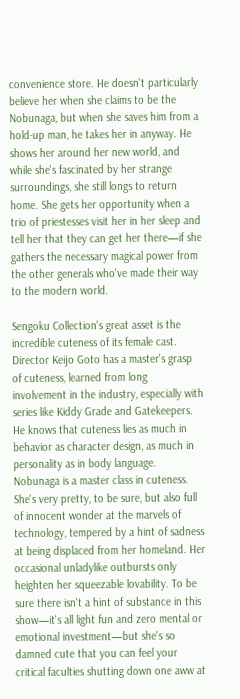convenience store. He doesn't particularly believe her when she claims to be the Nobunaga, but when she saves him from a hold-up man, he takes her in anyway. He shows her around her new world, and while she's fascinated by her strange surroundings, she still longs to return home. She gets her opportunity when a trio of priestesses visit her in her sleep and tell her that they can get her there—if she gathers the necessary magical power from the other generals who've made their way to the modern world.

Sengoku Collection's great asset is the incredible cuteness of its female cast. Director Keijo Goto has a master's grasp of cuteness, learned from long involvement in the industry, especially with series like Kiddy Grade and Gatekeepers. He knows that cuteness lies as much in behavior as character design, as much in personality as in body language. Nobunaga is a master class in cuteness. She's very pretty, to be sure, but also full of innocent wonder at the marvels of technology, tempered by a hint of sadness at being displaced from her homeland. Her occasional unladylike outbursts only heighten her squeezable lovability. To be sure there isn't a hint of substance in this show—it's all light fun and zero mental or emotional investment—but she's so damned cute that you can feel your critical faculties shutting down one aww at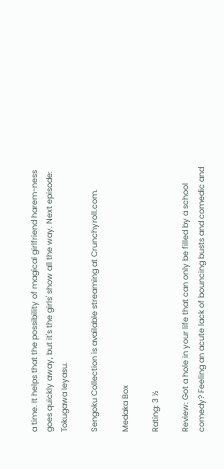a time. It helps that the possibility of magical girlfriend harem-ness goes quickly away, but it's the girls' show all the way. Next episode: Tokugawa Ieyasu.

Sengoku Collection is available streaming at Crunchyroll.com.

Medaka Box

Rating: 3 ½

Review: Got a hole in your life that can only be filled by a school comedy? Feeling an acute lack of bouncing busts and comedic and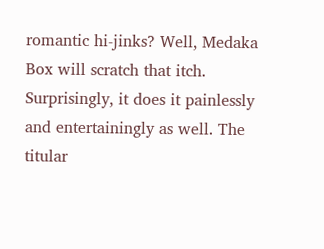romantic hi-jinks? Well, Medaka Box will scratch that itch. Surprisingly, it does it painlessly and entertainingly as well. The titular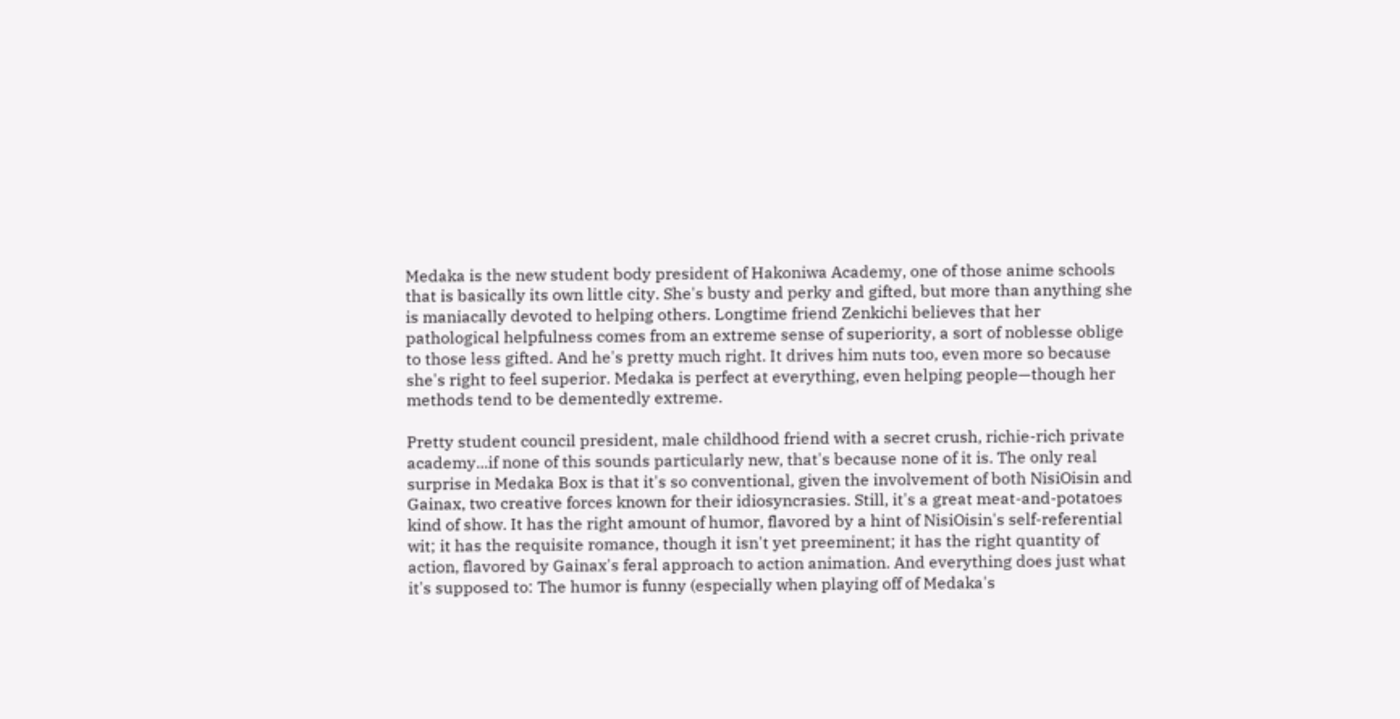Medaka is the new student body president of Hakoniwa Academy, one of those anime schools that is basically its own little city. She's busty and perky and gifted, but more than anything she is maniacally devoted to helping others. Longtime friend Zenkichi believes that her pathological helpfulness comes from an extreme sense of superiority, a sort of noblesse oblige to those less gifted. And he's pretty much right. It drives him nuts too, even more so because she's right to feel superior. Medaka is perfect at everything, even helping people—though her methods tend to be dementedly extreme.

Pretty student council president, male childhood friend with a secret crush, richie-rich private academy...if none of this sounds particularly new, that's because none of it is. The only real surprise in Medaka Box is that it's so conventional, given the involvement of both NisiOisin and Gainax, two creative forces known for their idiosyncrasies. Still, it's a great meat-and-potatoes kind of show. It has the right amount of humor, flavored by a hint of NisiOisin's self-referential wit; it has the requisite romance, though it isn't yet preeminent; it has the right quantity of action, flavored by Gainax's feral approach to action animation. And everything does just what it's supposed to: The humor is funny (especially when playing off of Medaka's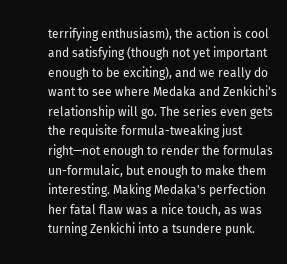terrifying enthusiasm), the action is cool and satisfying (though not yet important enough to be exciting), and we really do want to see where Medaka and Zenkichi's relationship will go. The series even gets the requisite formula-tweaking just right—not enough to render the formulas un-formulaic, but enough to make them interesting. Making Medaka's perfection her fatal flaw was a nice touch, as was turning Zenkichi into a tsundere punk.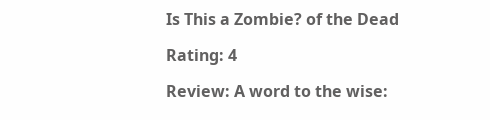Is This a Zombie? of the Dead

Rating: 4

Review: A word to the wise: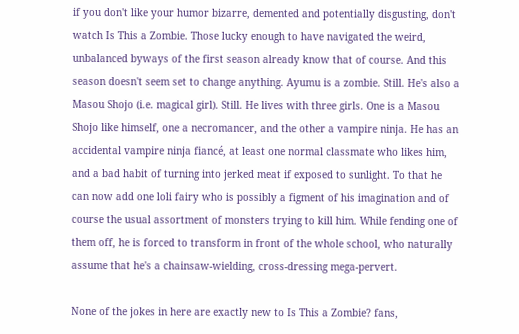if you don't like your humor bizarre, demented and potentially disgusting, don't watch Is This a Zombie. Those lucky enough to have navigated the weird, unbalanced byways of the first season already know that of course. And this season doesn't seem set to change anything. Ayumu is a zombie. Still. He's also a Masou Shojo (i.e. magical girl). Still. He lives with three girls. One is a Masou Shojo like himself, one a necromancer, and the other a vampire ninja. He has an accidental vampire ninja fiancé, at least one normal classmate who likes him, and a bad habit of turning into jerked meat if exposed to sunlight. To that he can now add one loli fairy who is possibly a figment of his imagination and of course the usual assortment of monsters trying to kill him. While fending one of them off, he is forced to transform in front of the whole school, who naturally assume that he's a chainsaw-wielding, cross-dressing mega-pervert.

None of the jokes in here are exactly new to Is This a Zombie? fans,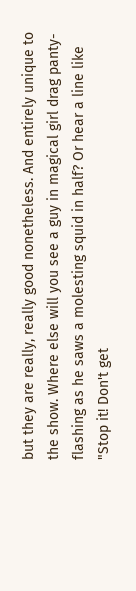but they are really, really good nonetheless. And entirely unique to the show. Where else will you see a guy in magical girl drag panty-flashing as he saws a molesting squid in half? Or hear a line like "Stop it! Don't get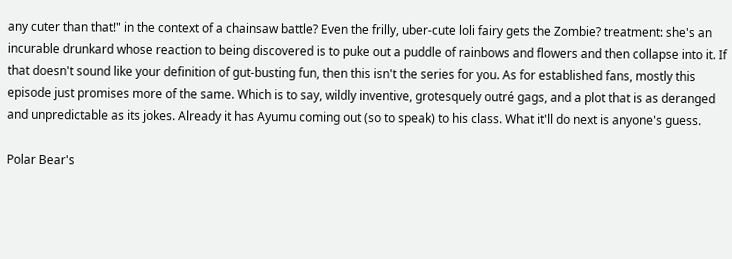any cuter than that!" in the context of a chainsaw battle? Even the frilly, uber-cute loli fairy gets the Zombie? treatment: she's an incurable drunkard whose reaction to being discovered is to puke out a puddle of rainbows and flowers and then collapse into it. If that doesn't sound like your definition of gut-busting fun, then this isn't the series for you. As for established fans, mostly this episode just promises more of the same. Which is to say, wildly inventive, grotesquely outré gags, and a plot that is as deranged and unpredictable as its jokes. Already it has Ayumu coming out (so to speak) to his class. What it'll do next is anyone's guess.

Polar Bear's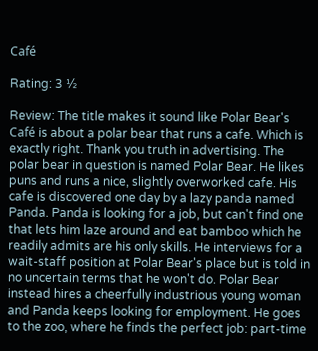Café

Rating: 3 ½

Review: The title makes it sound like Polar Bear's Café is about a polar bear that runs a cafe. Which is exactly right. Thank you truth in advertising. The polar bear in question is named Polar Bear. He likes puns and runs a nice, slightly overworked cafe. His cafe is discovered one day by a lazy panda named Panda. Panda is looking for a job, but can't find one that lets him laze around and eat bamboo which he readily admits are his only skills. He interviews for a wait-staff position at Polar Bear's place but is told in no uncertain terms that he won't do. Polar Bear instead hires a cheerfully industrious young woman and Panda keeps looking for employment. He goes to the zoo, where he finds the perfect job: part-time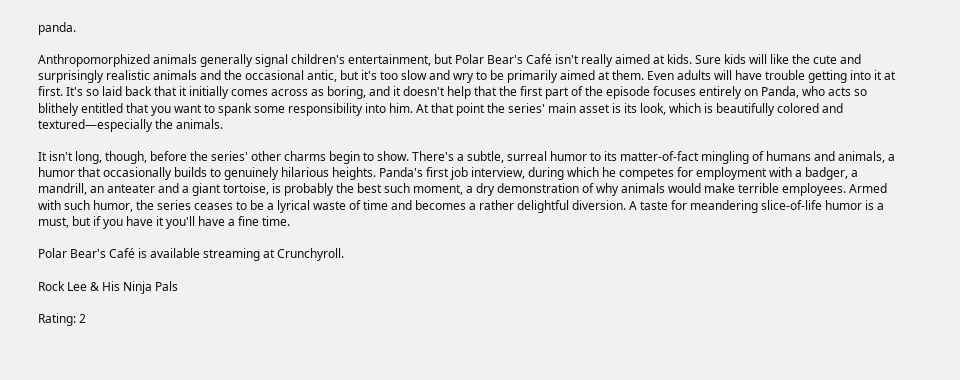panda.

Anthropomorphized animals generally signal children's entertainment, but Polar Bear's Café isn't really aimed at kids. Sure kids will like the cute and surprisingly realistic animals and the occasional antic, but it's too slow and wry to be primarily aimed at them. Even adults will have trouble getting into it at first. It's so laid back that it initially comes across as boring, and it doesn't help that the first part of the episode focuses entirely on Panda, who acts so blithely entitled that you want to spank some responsibility into him. At that point the series' main asset is its look, which is beautifully colored and textured—especially the animals.

It isn't long, though, before the series' other charms begin to show. There's a subtle, surreal humor to its matter-of-fact mingling of humans and animals, a humor that occasionally builds to genuinely hilarious heights. Panda's first job interview, during which he competes for employment with a badger, a mandrill, an anteater and a giant tortoise, is probably the best such moment, a dry demonstration of why animals would make terrible employees. Armed with such humor, the series ceases to be a lyrical waste of time and becomes a rather delightful diversion. A taste for meandering slice-of-life humor is a must, but if you have it you'll have a fine time.

Polar Bear's Café is available streaming at Crunchyroll.

Rock Lee & His Ninja Pals

Rating: 2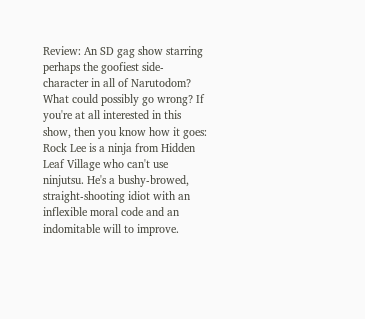Review: An SD gag show starring perhaps the goofiest side-character in all of Narutodom? What could possibly go wrong? If you're at all interested in this show, then you know how it goes: Rock Lee is a ninja from Hidden Leaf Village who can't use ninjutsu. He's a bushy-browed, straight-shooting idiot with an inflexible moral code and an indomitable will to improve.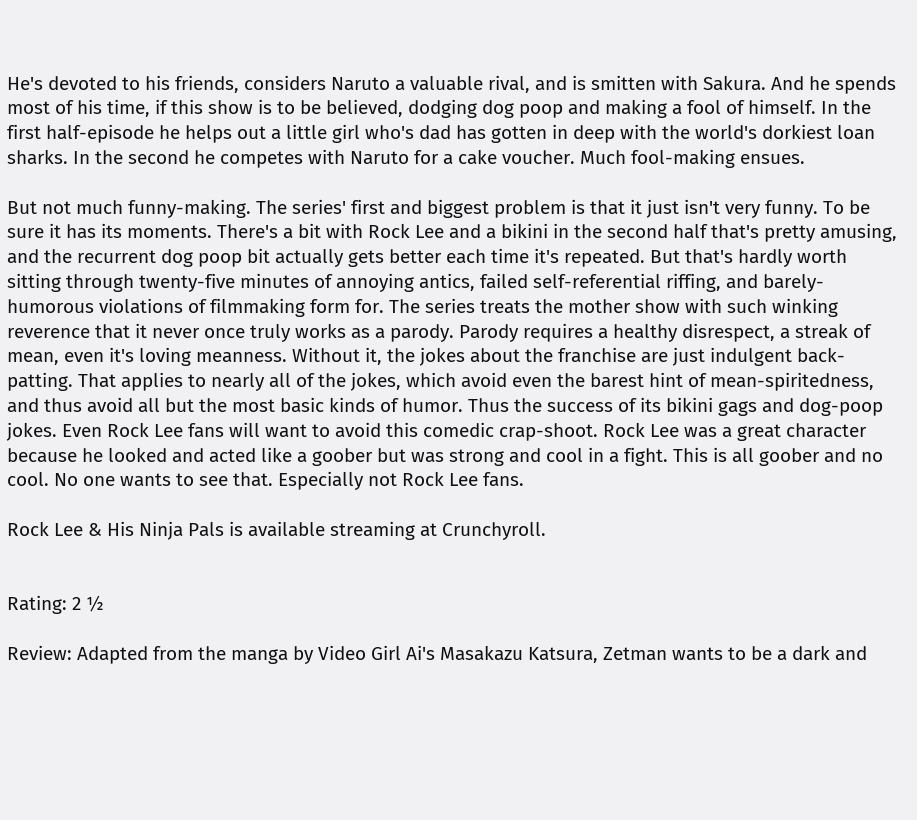He's devoted to his friends, considers Naruto a valuable rival, and is smitten with Sakura. And he spends most of his time, if this show is to be believed, dodging dog poop and making a fool of himself. In the first half-episode he helps out a little girl who's dad has gotten in deep with the world's dorkiest loan sharks. In the second he competes with Naruto for a cake voucher. Much fool-making ensues.

But not much funny-making. The series' first and biggest problem is that it just isn't very funny. To be sure it has its moments. There's a bit with Rock Lee and a bikini in the second half that's pretty amusing, and the recurrent dog poop bit actually gets better each time it's repeated. But that's hardly worth sitting through twenty-five minutes of annoying antics, failed self-referential riffing, and barely-humorous violations of filmmaking form for. The series treats the mother show with such winking reverence that it never once truly works as a parody. Parody requires a healthy disrespect, a streak of mean, even it's loving meanness. Without it, the jokes about the franchise are just indulgent back-patting. That applies to nearly all of the jokes, which avoid even the barest hint of mean-spiritedness, and thus avoid all but the most basic kinds of humor. Thus the success of its bikini gags and dog-poop jokes. Even Rock Lee fans will want to avoid this comedic crap-shoot. Rock Lee was a great character because he looked and acted like a goober but was strong and cool in a fight. This is all goober and no cool. No one wants to see that. Especially not Rock Lee fans.

Rock Lee & His Ninja Pals is available streaming at Crunchyroll.


Rating: 2 ½

Review: Adapted from the manga by Video Girl Ai's Masakazu Katsura, Zetman wants to be a dark and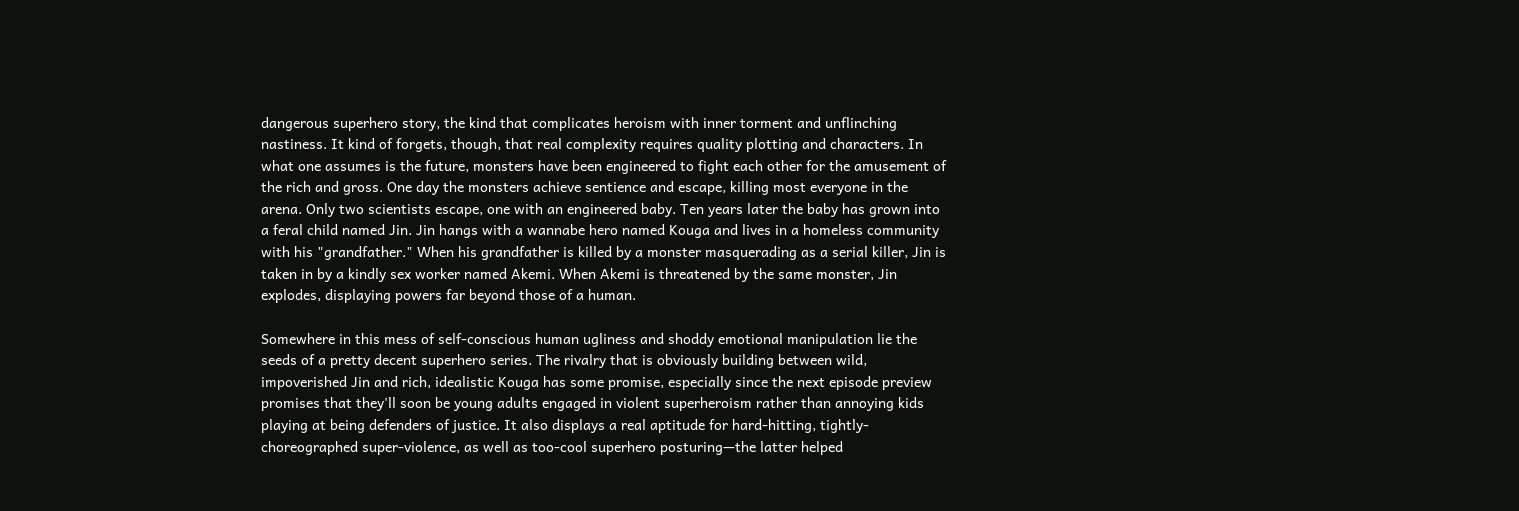dangerous superhero story, the kind that complicates heroism with inner torment and unflinching nastiness. It kind of forgets, though, that real complexity requires quality plotting and characters. In what one assumes is the future, monsters have been engineered to fight each other for the amusement of the rich and gross. One day the monsters achieve sentience and escape, killing most everyone in the arena. Only two scientists escape, one with an engineered baby. Ten years later the baby has grown into a feral child named Jin. Jin hangs with a wannabe hero named Kouga and lives in a homeless community with his "grandfather." When his grandfather is killed by a monster masquerading as a serial killer, Jin is taken in by a kindly sex worker named Akemi. When Akemi is threatened by the same monster, Jin explodes, displaying powers far beyond those of a human.

Somewhere in this mess of self-conscious human ugliness and shoddy emotional manipulation lie the seeds of a pretty decent superhero series. The rivalry that is obviously building between wild, impoverished Jin and rich, idealistic Kouga has some promise, especially since the next episode preview promises that they'll soon be young adults engaged in violent superheroism rather than annoying kids playing at being defenders of justice. It also displays a real aptitude for hard-hitting, tightly-choreographed super-violence, as well as too-cool superhero posturing—the latter helped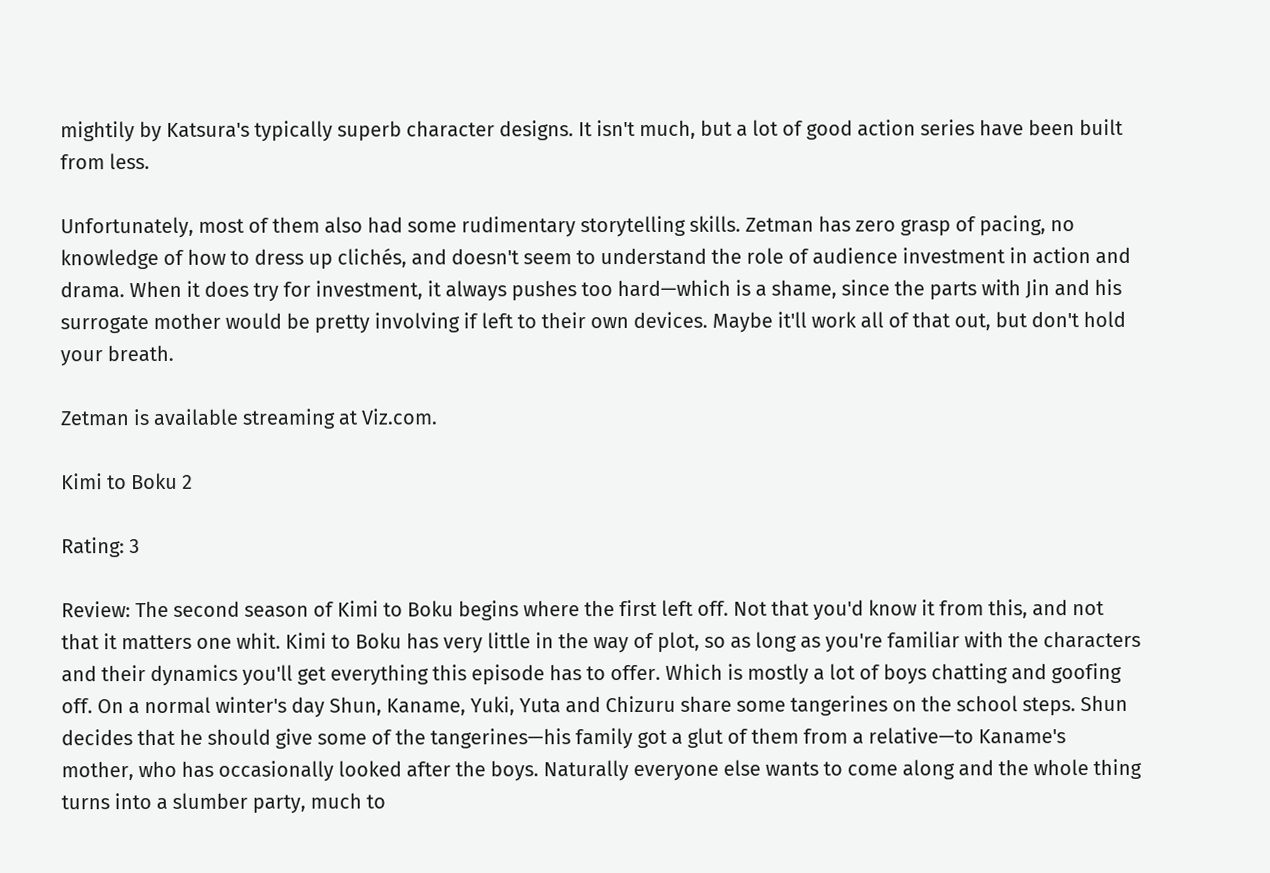mightily by Katsura's typically superb character designs. It isn't much, but a lot of good action series have been built from less.

Unfortunately, most of them also had some rudimentary storytelling skills. Zetman has zero grasp of pacing, no knowledge of how to dress up clichés, and doesn't seem to understand the role of audience investment in action and drama. When it does try for investment, it always pushes too hard—which is a shame, since the parts with Jin and his surrogate mother would be pretty involving if left to their own devices. Maybe it'll work all of that out, but don't hold your breath.

Zetman is available streaming at Viz.com.

Kimi to Boku 2

Rating: 3

Review: The second season of Kimi to Boku begins where the first left off. Not that you'd know it from this, and not that it matters one whit. Kimi to Boku has very little in the way of plot, so as long as you're familiar with the characters and their dynamics you'll get everything this episode has to offer. Which is mostly a lot of boys chatting and goofing off. On a normal winter's day Shun, Kaname, Yuki, Yuta and Chizuru share some tangerines on the school steps. Shun decides that he should give some of the tangerines—his family got a glut of them from a relative—to Kaname's mother, who has occasionally looked after the boys. Naturally everyone else wants to come along and the whole thing turns into a slumber party, much to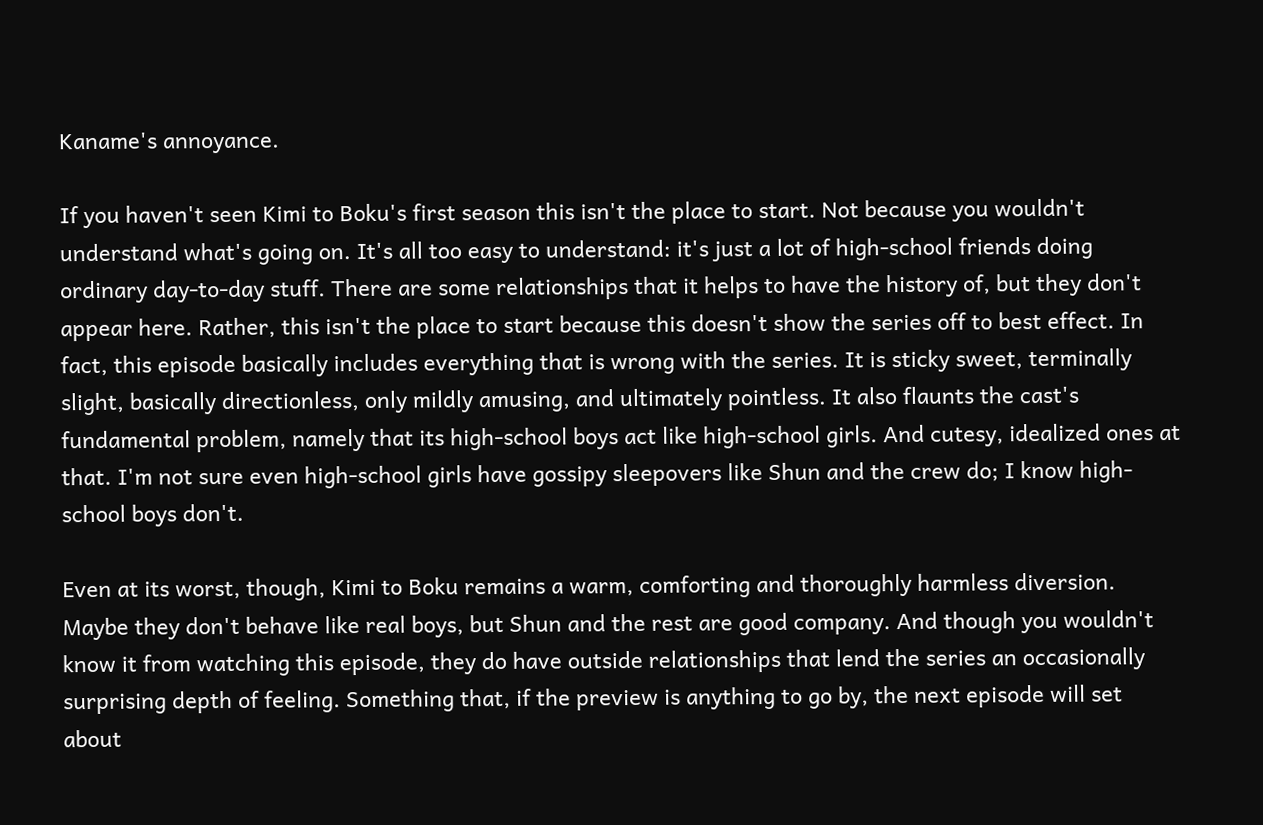Kaname's annoyance.

If you haven't seen Kimi to Boku's first season this isn't the place to start. Not because you wouldn't understand what's going on. It's all too easy to understand: it's just a lot of high-school friends doing ordinary day-to-day stuff. There are some relationships that it helps to have the history of, but they don't appear here. Rather, this isn't the place to start because this doesn't show the series off to best effect. In fact, this episode basically includes everything that is wrong with the series. It is sticky sweet, terminally slight, basically directionless, only mildly amusing, and ultimately pointless. It also flaunts the cast's fundamental problem, namely that its high-school boys act like high-school girls. And cutesy, idealized ones at that. I'm not sure even high-school girls have gossipy sleepovers like Shun and the crew do; I know high-school boys don't.

Even at its worst, though, Kimi to Boku remains a warm, comforting and thoroughly harmless diversion. Maybe they don't behave like real boys, but Shun and the rest are good company. And though you wouldn't know it from watching this episode, they do have outside relationships that lend the series an occasionally surprising depth of feeling. Something that, if the preview is anything to go by, the next episode will set about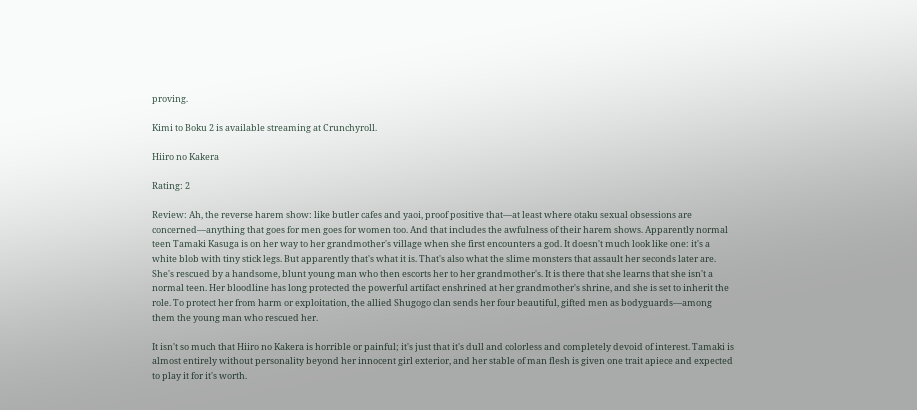proving.

Kimi to Boku 2 is available streaming at Crunchyroll.

Hiiro no Kakera

Rating: 2

Review: Ah, the reverse harem show: like butler cafes and yaoi, proof positive that—at least where otaku sexual obsessions are concerned—anything that goes for men goes for women too. And that includes the awfulness of their harem shows. Apparently normal teen Tamaki Kasuga is on her way to her grandmother's village when she first encounters a god. It doesn't much look like one: it's a white blob with tiny stick legs. But apparently that's what it is. That's also what the slime monsters that assault her seconds later are. She's rescued by a handsome, blunt young man who then escorts her to her grandmother's. It is there that she learns that she isn't a normal teen. Her bloodline has long protected the powerful artifact enshrined at her grandmother's shrine, and she is set to inherit the role. To protect her from harm or exploitation, the allied Shugogo clan sends her four beautiful, gifted men as bodyguards—among them the young man who rescued her.

It isn't so much that Hiiro no Kakera is horrible or painful; it's just that it's dull and colorless and completely devoid of interest. Tamaki is almost entirely without personality beyond her innocent girl exterior, and her stable of man flesh is given one trait apiece and expected to play it for it's worth.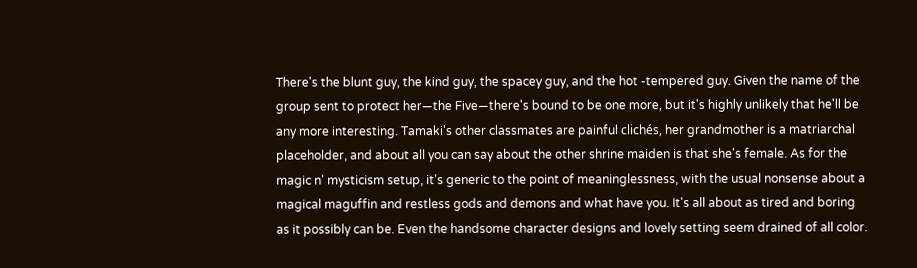There's the blunt guy, the kind guy, the spacey guy, and the hot -tempered guy. Given the name of the group sent to protect her—the Five—there's bound to be one more, but it's highly unlikely that he'll be any more interesting. Tamaki's other classmates are painful clichés, her grandmother is a matriarchal placeholder, and about all you can say about the other shrine maiden is that she's female. As for the magic n' mysticism setup, it's generic to the point of meaninglessness, with the usual nonsense about a magical maguffin and restless gods and demons and what have you. It's all about as tired and boring as it possibly can be. Even the handsome character designs and lovely setting seem drained of all color.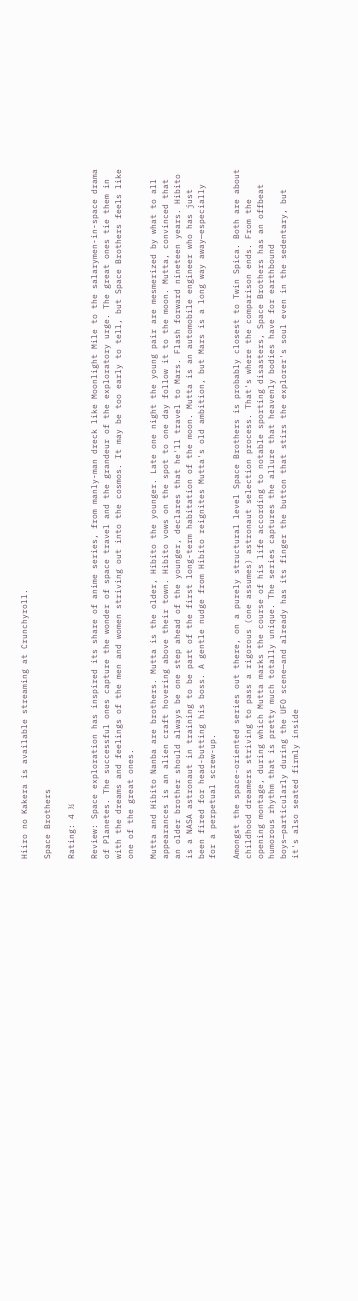Hiiro no Kakera is available streaming at Crunchyroll.

Space Brothers

Rating: 4 ½

Review: Space exploration has inspired its share of anime series, from manly-man dreck like Moonlight Mile to the salarymen-in-space drama of Planetes. The successful ones capture the wonder of space travel and the grandeur of the exploratory urge. The great ones tie them in with the dreams and feelings of the men and women striving out into the cosmos. It may be too early to tell, but Space Brothers feels like one of the great ones.

Mutta and Hibito Nanba are brothers. Mutta is the older, Hibito the younger. Late one night the young pair are mesmerized by what to all appearances is an alien craft hovering above their town. Hibito vows on the spot to one day follow it to the moon. Mutta, convinced that an older brother should always be one step ahead of the younger, declares that he'll travel to Mars. Flash forward nineteen years. Hibito is a NASA astronaut in training to be part of the first long-term habitation of the moon. Mutta is an automobile engineer who has just been fired for head-butting his boss. A gentle nudge from Hibito reignites Mutta's old ambition, but Mars is a long way away—especially for a perpetual screw-up.

Amongst the space-oriented series out there, on a purely structural level Space Brothers is probably closest to Twin Spica. Both are about childhood dreamers striving to pass a rigorous (one assumes) astronaut selection process. That's where the comparison ends. From the opening montage, during which Mutta marks the course of his life according to notable sporting disasters, Space Brothers has an offbeat humorous rhythm that is pretty much totally unique. The series captures the allure that heavenly bodies have for earthbound boys—particularly during the UFO scene—and already has its finger the button that stirs the explorer's soul even in the sedentary, but it's also seated firmly inside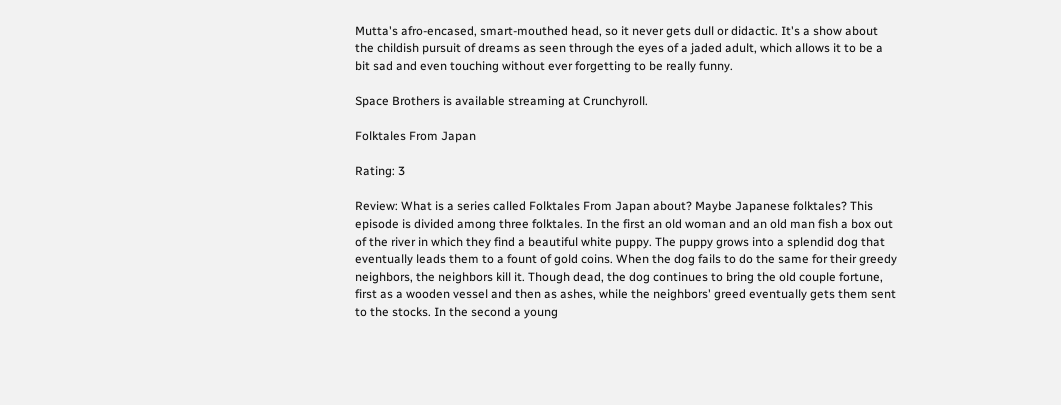Mutta's afro-encased, smart-mouthed head, so it never gets dull or didactic. It's a show about the childish pursuit of dreams as seen through the eyes of a jaded adult, which allows it to be a bit sad and even touching without ever forgetting to be really funny.

Space Brothers is available streaming at Crunchyroll.

Folktales From Japan

Rating: 3

Review: What is a series called Folktales From Japan about? Maybe Japanese folktales? This episode is divided among three folktales. In the first an old woman and an old man fish a box out of the river in which they find a beautiful white puppy. The puppy grows into a splendid dog that eventually leads them to a fount of gold coins. When the dog fails to do the same for their greedy neighbors, the neighbors kill it. Though dead, the dog continues to bring the old couple fortune, first as a wooden vessel and then as ashes, while the neighbors' greed eventually gets them sent to the stocks. In the second a young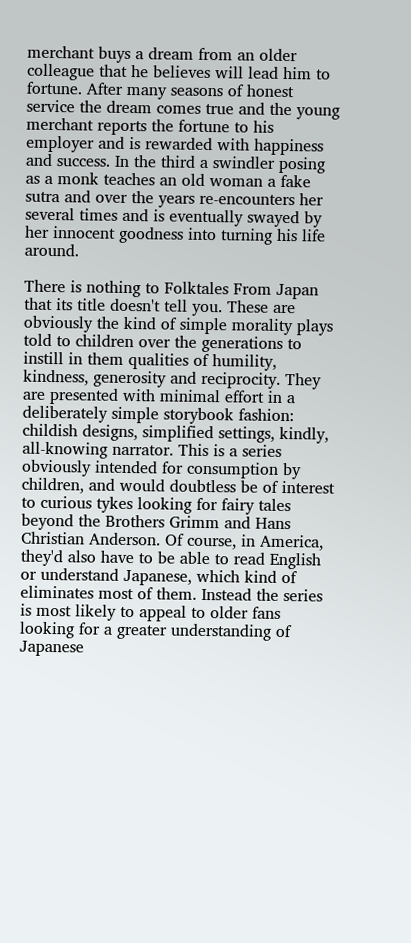merchant buys a dream from an older colleague that he believes will lead him to fortune. After many seasons of honest service the dream comes true and the young merchant reports the fortune to his employer and is rewarded with happiness and success. In the third a swindler posing as a monk teaches an old woman a fake sutra and over the years re-encounters her several times and is eventually swayed by her innocent goodness into turning his life around.

There is nothing to Folktales From Japan that its title doesn't tell you. These are obviously the kind of simple morality plays told to children over the generations to instill in them qualities of humility, kindness, generosity and reciprocity. They are presented with minimal effort in a deliberately simple storybook fashion: childish designs, simplified settings, kindly, all-knowing narrator. This is a series obviously intended for consumption by children, and would doubtless be of interest to curious tykes looking for fairy tales beyond the Brothers Grimm and Hans Christian Anderson. Of course, in America, they'd also have to be able to read English or understand Japanese, which kind of eliminates most of them. Instead the series is most likely to appeal to older fans looking for a greater understanding of Japanese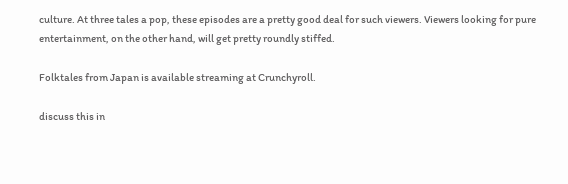culture. At three tales a pop, these episodes are a pretty good deal for such viewers. Viewers looking for pure entertainment, on the other hand, will get pretty roundly stiffed.

Folktales from Japan is available streaming at Crunchyroll.

discuss this in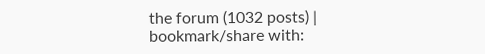the forum (1032 posts) |
bookmark/share with: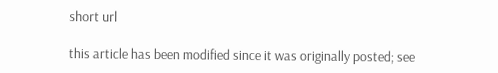short url

this article has been modified since it was originally posted; see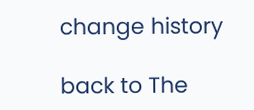change history

back to The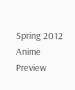Spring 2012 Anime Preview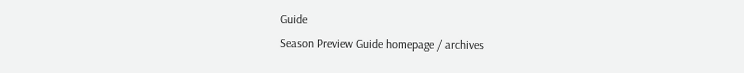Guide
Season Preview Guide homepage / archives